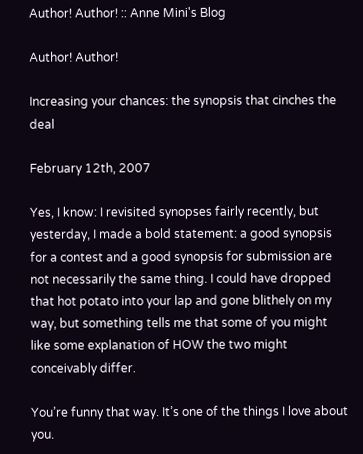Author! Author! :: Anne Mini's Blog

Author! Author!

Increasing your chances: the synopsis that cinches the deal

February 12th, 2007

Yes, I know: I revisited synopses fairly recently, but yesterday, I made a bold statement: a good synopsis for a contest and a good synopsis for submission are not necessarily the same thing. I could have dropped that hot potato into your lap and gone blithely on my way, but something tells me that some of you might like some explanation of HOW the two might conceivably differ.

You’re funny that way. It’s one of the things I love about you.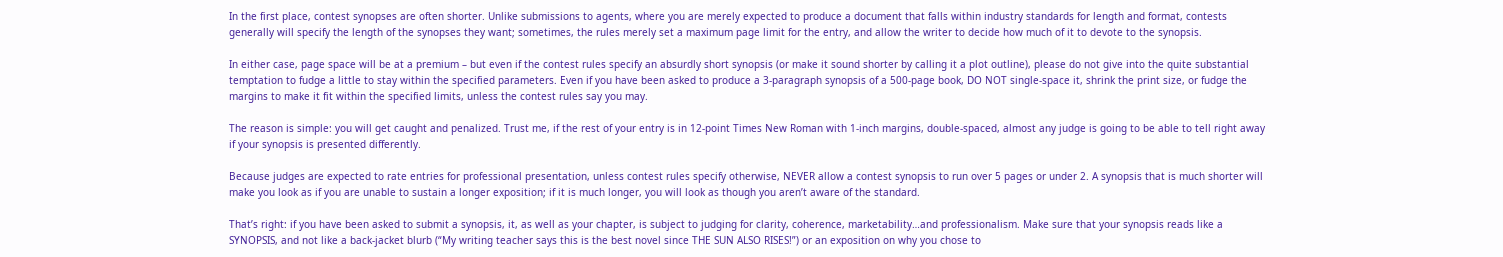In the first place, contest synopses are often shorter. Unlike submissions to agents, where you are merely expected to produce a document that falls within industry standards for length and format, contests generally will specify the length of the synopses they want; sometimes, the rules merely set a maximum page limit for the entry, and allow the writer to decide how much of it to devote to the synopsis.

In either case, page space will be at a premium – but even if the contest rules specify an absurdly short synopsis (or make it sound shorter by calling it a plot outline), please do not give into the quite substantial temptation to fudge a little to stay within the specified parameters. Even if you have been asked to produce a 3-paragraph synopsis of a 500-page book, DO NOT single-space it, shrink the print size, or fudge the margins to make it fit within the specified limits, unless the contest rules say you may.

The reason is simple: you will get caught and penalized. Trust me, if the rest of your entry is in 12-point Times New Roman with 1-inch margins, double-spaced, almost any judge is going to be able to tell right away if your synopsis is presented differently.

Because judges are expected to rate entries for professional presentation, unless contest rules specify otherwise, NEVER allow a contest synopsis to run over 5 pages or under 2. A synopsis that is much shorter will make you look as if you are unable to sustain a longer exposition; if it is much longer, you will look as though you aren’t aware of the standard.

That’s right: if you have been asked to submit a synopsis, it, as well as your chapter, is subject to judging for clarity, coherence, marketability…and professionalism. Make sure that your synopsis reads like a SYNOPSIS, and not like a back-jacket blurb (“My writing teacher says this is the best novel since THE SUN ALSO RISES!”) or an exposition on why you chose to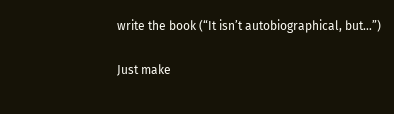write the book (“It isn’t autobiographical, but…”)

Just make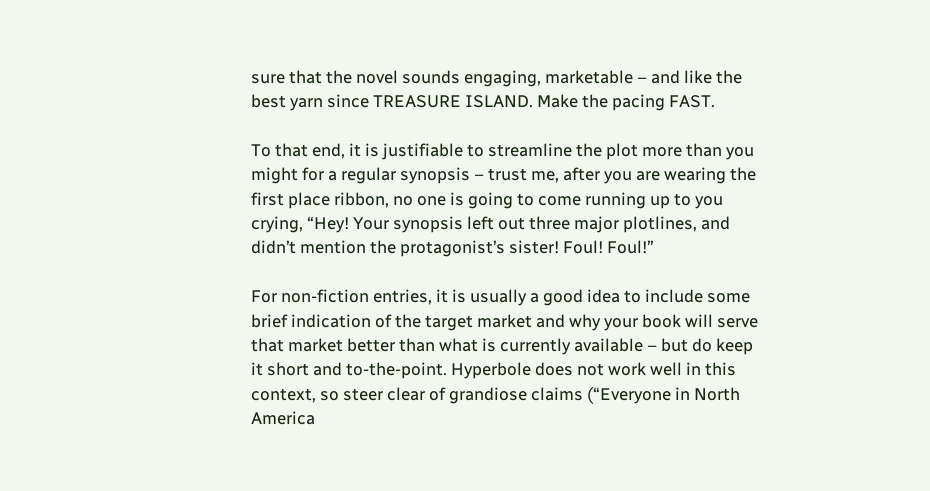sure that the novel sounds engaging, marketable – and like the best yarn since TREASURE ISLAND. Make the pacing FAST.

To that end, it is justifiable to streamline the plot more than you might for a regular synopsis – trust me, after you are wearing the first place ribbon, no one is going to come running up to you crying, “Hey! Your synopsis left out three major plotlines, and didn’t mention the protagonist’s sister! Foul! Foul!”

For non-fiction entries, it is usually a good idea to include some brief indication of the target market and why your book will serve that market better than what is currently available – but do keep it short and to-the-point. Hyperbole does not work well in this context, so steer clear of grandiose claims (“Everyone in North America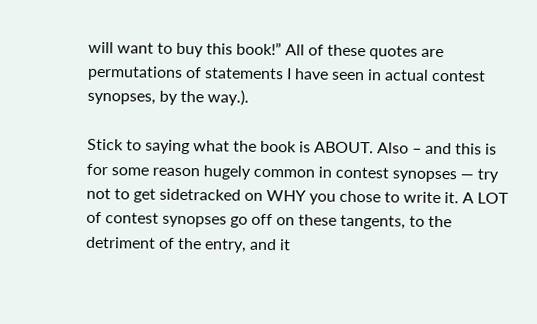will want to buy this book!” All of these quotes are permutations of statements I have seen in actual contest synopses, by the way.).

Stick to saying what the book is ABOUT. Also – and this is for some reason hugely common in contest synopses — try not to get sidetracked on WHY you chose to write it. A LOT of contest synopses go off on these tangents, to the detriment of the entry, and it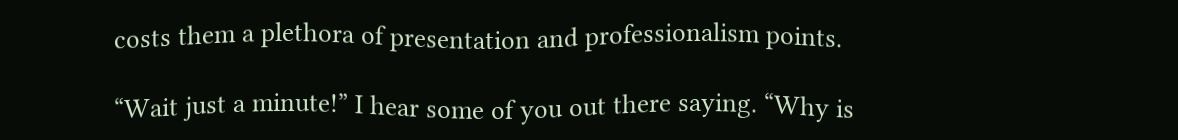costs them a plethora of presentation and professionalism points.

“Wait just a minute!” I hear some of you out there saying. “Why is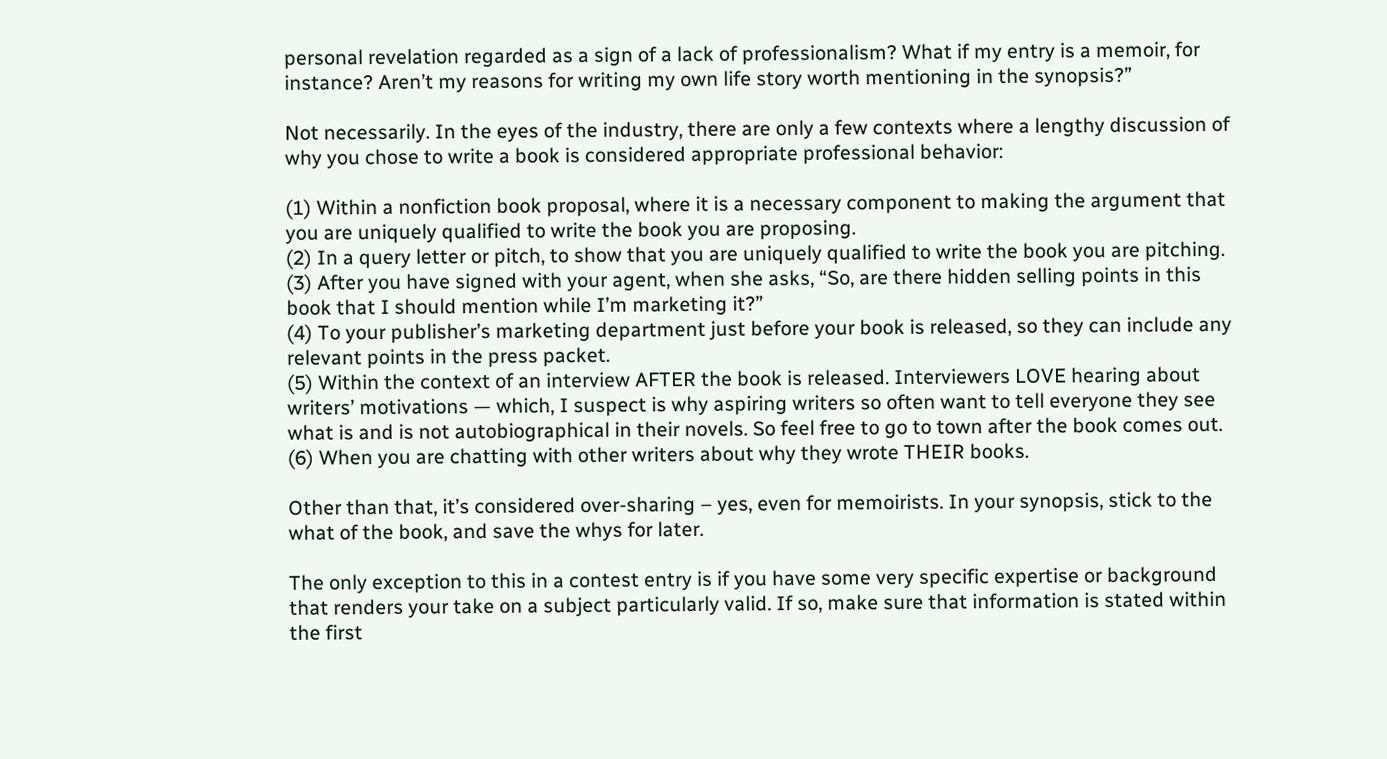personal revelation regarded as a sign of a lack of professionalism? What if my entry is a memoir, for instance? Aren’t my reasons for writing my own life story worth mentioning in the synopsis?”

Not necessarily. In the eyes of the industry, there are only a few contexts where a lengthy discussion of why you chose to write a book is considered appropriate professional behavior:

(1) Within a nonfiction book proposal, where it is a necessary component to making the argument that you are uniquely qualified to write the book you are proposing.
(2) In a query letter or pitch, to show that you are uniquely qualified to write the book you are pitching.
(3) After you have signed with your agent, when she asks, “So, are there hidden selling points in this book that I should mention while I’m marketing it?”
(4) To your publisher’s marketing department just before your book is released, so they can include any relevant points in the press packet.
(5) Within the context of an interview AFTER the book is released. Interviewers LOVE hearing about writers’ motivations — which, I suspect is why aspiring writers so often want to tell everyone they see what is and is not autobiographical in their novels. So feel free to go to town after the book comes out.
(6) When you are chatting with other writers about why they wrote THEIR books.

Other than that, it’s considered over-sharing – yes, even for memoirists. In your synopsis, stick to the what of the book, and save the whys for later.

The only exception to this in a contest entry is if you have some very specific expertise or background that renders your take on a subject particularly valid. If so, make sure that information is stated within the first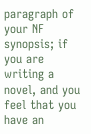paragraph of your NF synopsis; if you are writing a novel, and you feel that you have an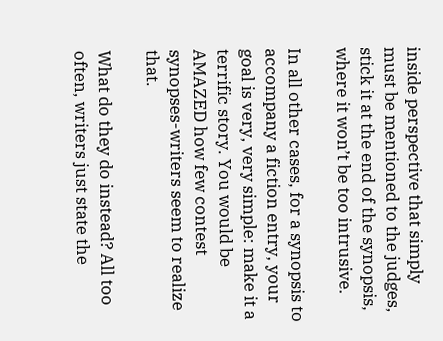inside perspective that simply must be mentioned to the judges, stick it at the end of the synopsis, where it won’t be too intrusive.

In all other cases, for a synopsis to accompany a fiction entry, your goal is very, very simple: make it a terrific story. You would be AMAZED how few contest synopses-writers seem to realize that.

What do they do instead? All too often, writers just state the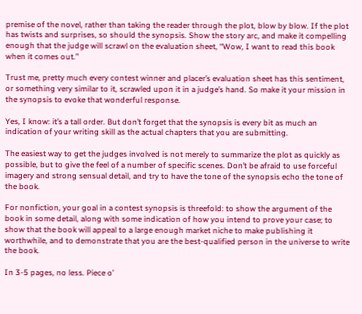premise of the novel, rather than taking the reader through the plot, blow by blow. If the plot has twists and surprises, so should the synopsis. Show the story arc, and make it compelling enough that the judge will scrawl on the evaluation sheet, “Wow, I want to read this book when it comes out.”

Trust me, pretty much every contest winner and placer’s evaluation sheet has this sentiment, or something very similar to it, scrawled upon it in a judge’s hand. So make it your mission in the synopsis to evoke that wonderful response.

Yes, I know: it’s a tall order. But don’t forget that the synopsis is every bit as much an indication of your writing skill as the actual chapters that you are submitting.

The easiest way to get the judges involved is not merely to summarize the plot as quickly as possible, but to give the feel of a number of specific scenes. Don’t be afraid to use forceful imagery and strong sensual detail, and try to have the tone of the synopsis echo the tone of the book.

For nonfiction, your goal in a contest synopsis is threefold: to show the argument of the book in some detail, along with some indication of how you intend to prove your case; to show that the book will appeal to a large enough market niche to make publishing it worthwhile, and to demonstrate that you are the best-qualified person in the universe to write the book.

In 3-5 pages, no less. Piece o’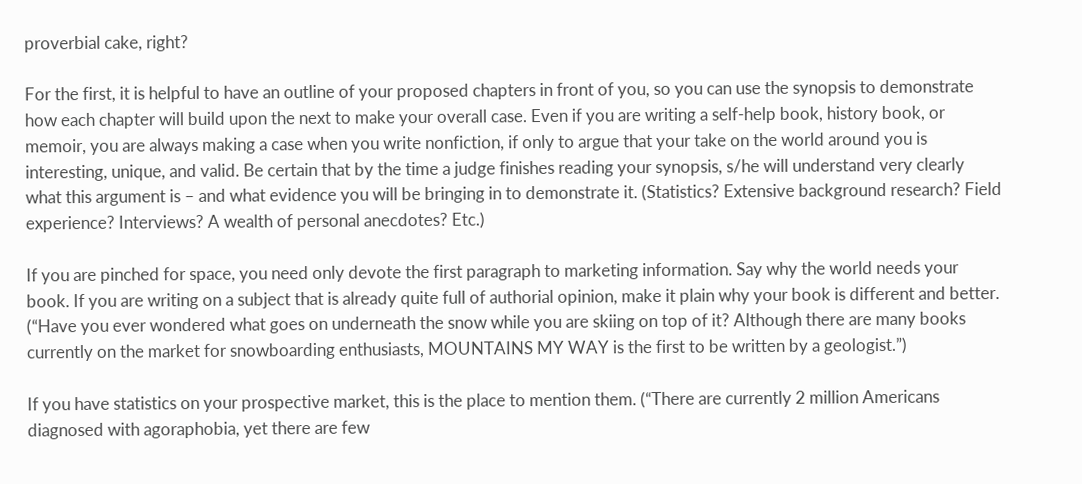proverbial cake, right?

For the first, it is helpful to have an outline of your proposed chapters in front of you, so you can use the synopsis to demonstrate how each chapter will build upon the next to make your overall case. Even if you are writing a self-help book, history book, or memoir, you are always making a case when you write nonfiction, if only to argue that your take on the world around you is interesting, unique, and valid. Be certain that by the time a judge finishes reading your synopsis, s/he will understand very clearly what this argument is – and what evidence you will be bringing in to demonstrate it. (Statistics? Extensive background research? Field experience? Interviews? A wealth of personal anecdotes? Etc.)

If you are pinched for space, you need only devote the first paragraph to marketing information. Say why the world needs your book. If you are writing on a subject that is already quite full of authorial opinion, make it plain why your book is different and better. (“Have you ever wondered what goes on underneath the snow while you are skiing on top of it? Although there are many books currently on the market for snowboarding enthusiasts, MOUNTAINS MY WAY is the first to be written by a geologist.”)

If you have statistics on your prospective market, this is the place to mention them. (“There are currently 2 million Americans diagnosed with agoraphobia, yet there are few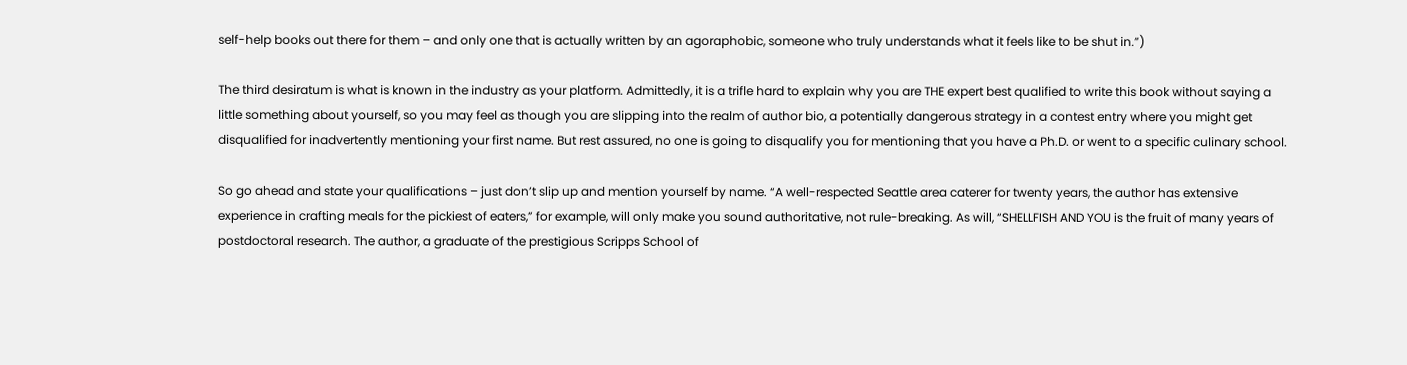self-help books out there for them – and only one that is actually written by an agoraphobic, someone who truly understands what it feels like to be shut in.”)

The third desiratum is what is known in the industry as your platform. Admittedly, it is a trifle hard to explain why you are THE expert best qualified to write this book without saying a little something about yourself, so you may feel as though you are slipping into the realm of author bio, a potentially dangerous strategy in a contest entry where you might get disqualified for inadvertently mentioning your first name. But rest assured, no one is going to disqualify you for mentioning that you have a Ph.D. or went to a specific culinary school.

So go ahead and state your qualifications – just don’t slip up and mention yourself by name. “A well-respected Seattle area caterer for twenty years, the author has extensive experience in crafting meals for the pickiest of eaters,” for example, will only make you sound authoritative, not rule-breaking. As will, “SHELLFISH AND YOU is the fruit of many years of postdoctoral research. The author, a graduate of the prestigious Scripps School of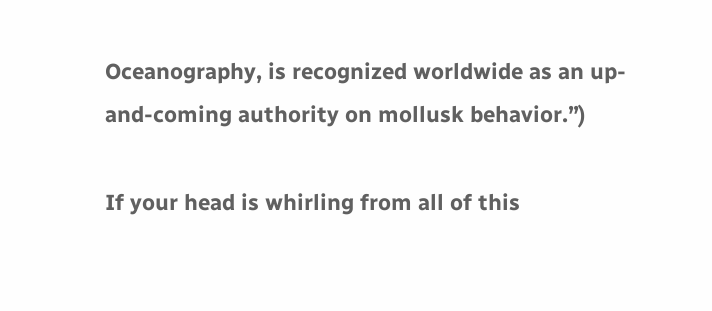Oceanography, is recognized worldwide as an up-and-coming authority on mollusk behavior.”)

If your head is whirling from all of this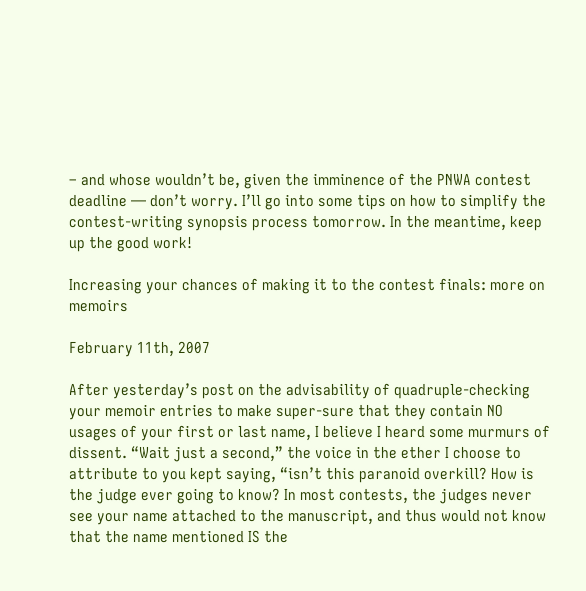– and whose wouldn’t be, given the imminence of the PNWA contest deadline — don’t worry. I’ll go into some tips on how to simplify the contest-writing synopsis process tomorrow. In the meantime, keep up the good work!

Increasing your chances of making it to the contest finals: more on memoirs

February 11th, 2007

After yesterday’s post on the advisability of quadruple-checking your memoir entries to make super-sure that they contain NO usages of your first or last name, I believe I heard some murmurs of dissent. “Wait just a second,” the voice in the ether I choose to attribute to you kept saying, “isn’t this paranoid overkill? How is the judge ever going to know? In most contests, the judges never see your name attached to the manuscript, and thus would not know that the name mentioned IS the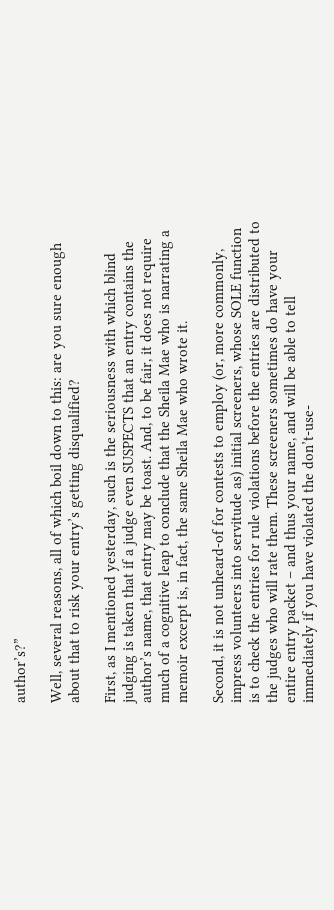author’s?”

Well, several reasons, all of which boil down to this: are you sure enough about that to risk your entry’s getting disqualified?

First, as I mentioned yesterday, such is the seriousness with which blind judging is taken that if a judge even SUSPECTS that an entry contains the author’s name, that entry may be toast. And, to be fair, it does not require much of a cognitive leap to conclude that the Sheila Mae who is narrating a memoir excerpt is, in fact, the same Sheila Mae who wrote it.

Second, it is not unheard-of for contests to employ (or, more commonly, impress volunteers into servitude as) initial screeners, whose SOLE function is to check the entries for rule violations before the entries are distributed to the judges who will rate them. These screeners sometimes do have your entire entry packet – and thus your name, and will be able to tell immediately if you have violated the don’t-use-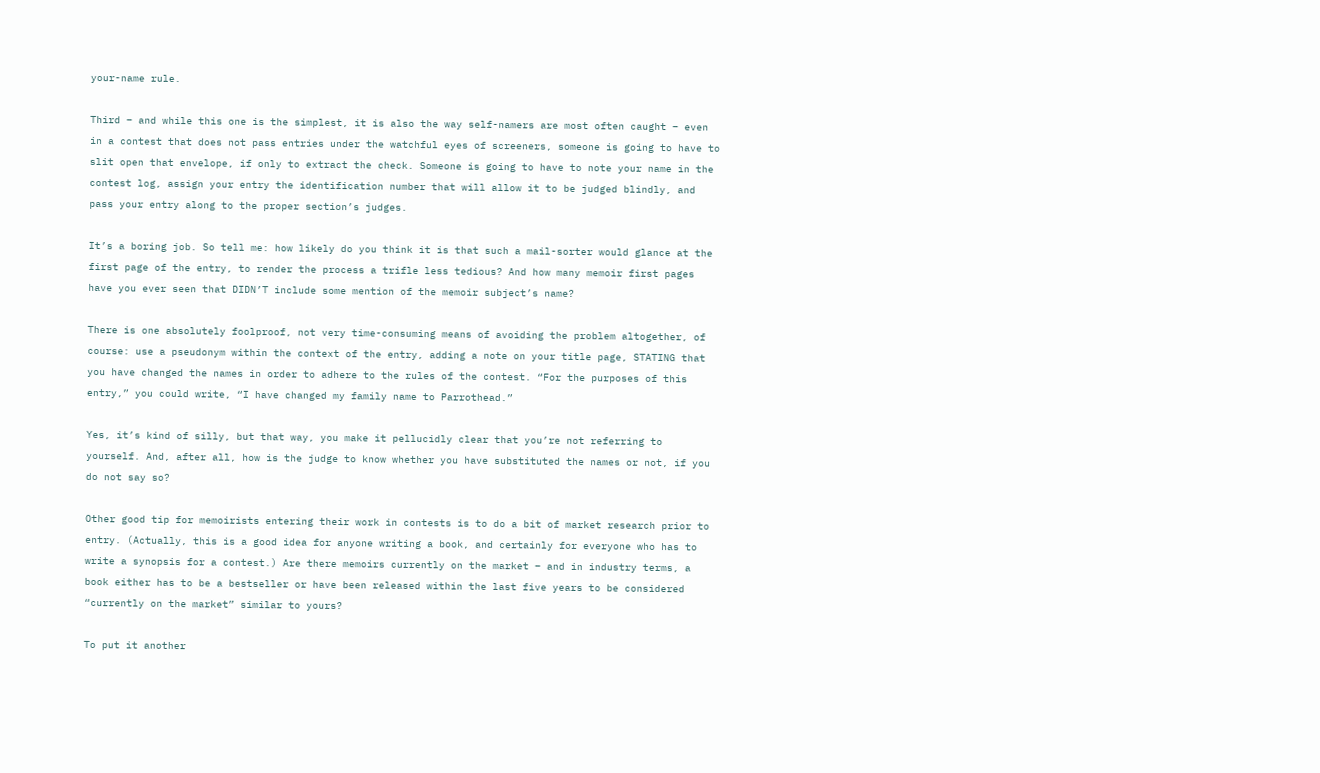your-name rule.

Third – and while this one is the simplest, it is also the way self-namers are most often caught – even in a contest that does not pass entries under the watchful eyes of screeners, someone is going to have to slit open that envelope, if only to extract the check. Someone is going to have to note your name in the contest log, assign your entry the identification number that will allow it to be judged blindly, and pass your entry along to the proper section’s judges.

It’s a boring job. So tell me: how likely do you think it is that such a mail-sorter would glance at the first page of the entry, to render the process a trifle less tedious? And how many memoir first pages have you ever seen that DIDN’T include some mention of the memoir subject’s name?

There is one absolutely foolproof, not very time-consuming means of avoiding the problem altogether, of course: use a pseudonym within the context of the entry, adding a note on your title page, STATING that you have changed the names in order to adhere to the rules of the contest. “For the purposes of this entry,” you could write, “I have changed my family name to Parrothead.”

Yes, it’s kind of silly, but that way, you make it pellucidly clear that you’re not referring to yourself. And, after all, how is the judge to know whether you have substituted the names or not, if you do not say so?

Other good tip for memoirists entering their work in contests is to do a bit of market research prior to entry. (Actually, this is a good idea for anyone writing a book, and certainly for everyone who has to write a synopsis for a contest.) Are there memoirs currently on the market – and in industry terms, a book either has to be a bestseller or have been released within the last five years to be considered “currently on the market” similar to yours?

To put it another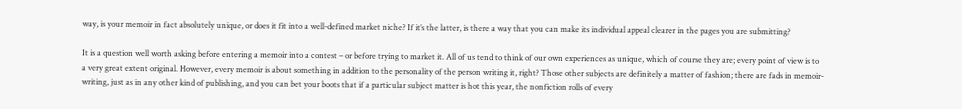way, is your memoir in fact absolutely unique, or does it fit into a well-defined market niche? If it’s the latter, is there a way that you can make its individual appeal clearer in the pages you are submitting?

It is a question well worth asking before entering a memoir into a contest – or before trying to market it. All of us tend to think of our own experiences as unique, which of course they are; every point of view is to a very great extent original. However, every memoir is about something in addition to the personality of the person writing it, right? Those other subjects are definitely a matter of fashion; there are fads in memoir-writing, just as in any other kind of publishing, and you can bet your boots that if a particular subject matter is hot this year, the nonfiction rolls of every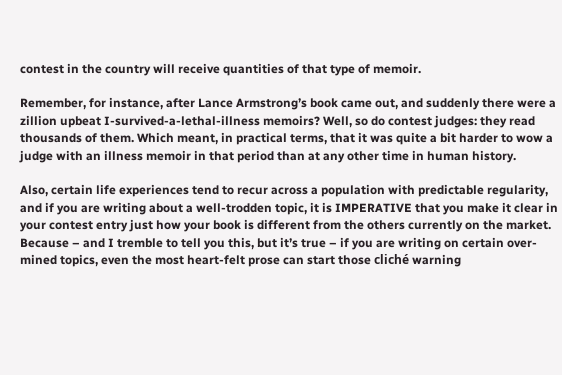contest in the country will receive quantities of that type of memoir.

Remember, for instance, after Lance Armstrong’s book came out, and suddenly there were a zillion upbeat I-survived-a-lethal-illness memoirs? Well, so do contest judges: they read thousands of them. Which meant, in practical terms, that it was quite a bit harder to wow a judge with an illness memoir in that period than at any other time in human history.

Also, certain life experiences tend to recur across a population with predictable regularity, and if you are writing about a well-trodden topic, it is IMPERATIVE that you make it clear in your contest entry just how your book is different from the others currently on the market. Because – and I tremble to tell you this, but it’s true – if you are writing on certain over-mined topics, even the most heart-felt prose can start those cliché warning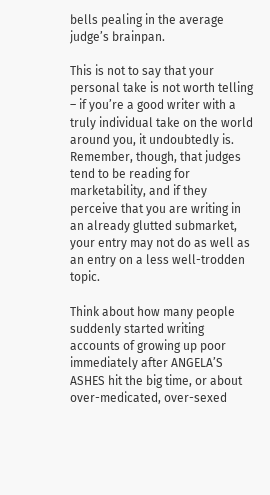bells pealing in the average judge’s brainpan.

This is not to say that your personal take is not worth telling – if you’re a good writer with a truly individual take on the world around you, it undoubtedly is. Remember, though, that judges tend to be reading for marketability, and if they perceive that you are writing in an already glutted submarket, your entry may not do as well as an entry on a less well-trodden topic.

Think about how many people suddenly started writing accounts of growing up poor immediately after ANGELA’S ASHES hit the big time, or about over-medicated, over-sexed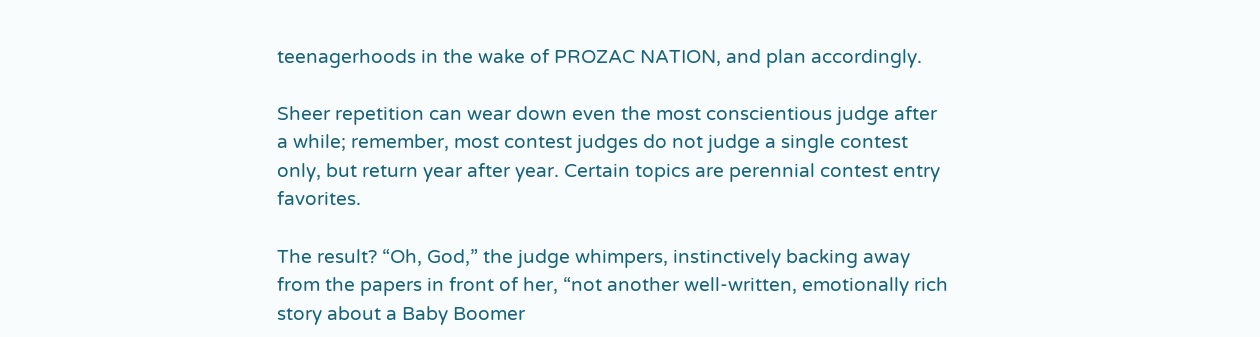teenagerhoods in the wake of PROZAC NATION, and plan accordingly.

Sheer repetition can wear down even the most conscientious judge after a while; remember, most contest judges do not judge a single contest only, but return year after year. Certain topics are perennial contest entry favorites.

The result? “Oh, God,” the judge whimpers, instinctively backing away from the papers in front of her, “not another well-written, emotionally rich story about a Baby Boomer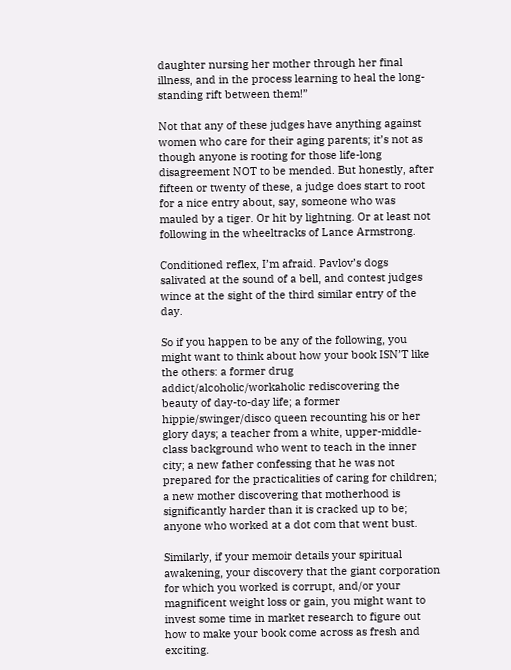daughter nursing her mother through her final illness, and in the process learning to heal the long-standing rift between them!”

Not that any of these judges have anything against women who care for their aging parents; it’s not as though anyone is rooting for those life-long disagreement NOT to be mended. But honestly, after fifteen or twenty of these, a judge does start to root for a nice entry about, say, someone who was mauled by a tiger. Or hit by lightning. Or at least not following in the wheeltracks of Lance Armstrong.

Conditioned reflex, I’m afraid. Pavlov’s dogs salivated at the sound of a bell, and contest judges wince at the sight of the third similar entry of the day.

So if you happen to be any of the following, you might want to think about how your book ISN’T like the others: a former drug addict/alcoholic/workaholic rediscovering the beauty of day-to-day life; a former hippie/swinger/disco queen recounting his or her glory days; a teacher from a white, upper-middle-class background who went to teach in the inner city; a new father confessing that he was not prepared for the practicalities of caring for children; a new mother discovering that motherhood is significantly harder than it is cracked up to be; anyone who worked at a dot com that went bust.

Similarly, if your memoir details your spiritual awakening, your discovery that the giant corporation for which you worked is corrupt, and/or your magnificent weight loss or gain, you might want to invest some time in market research to figure out how to make your book come across as fresh and exciting.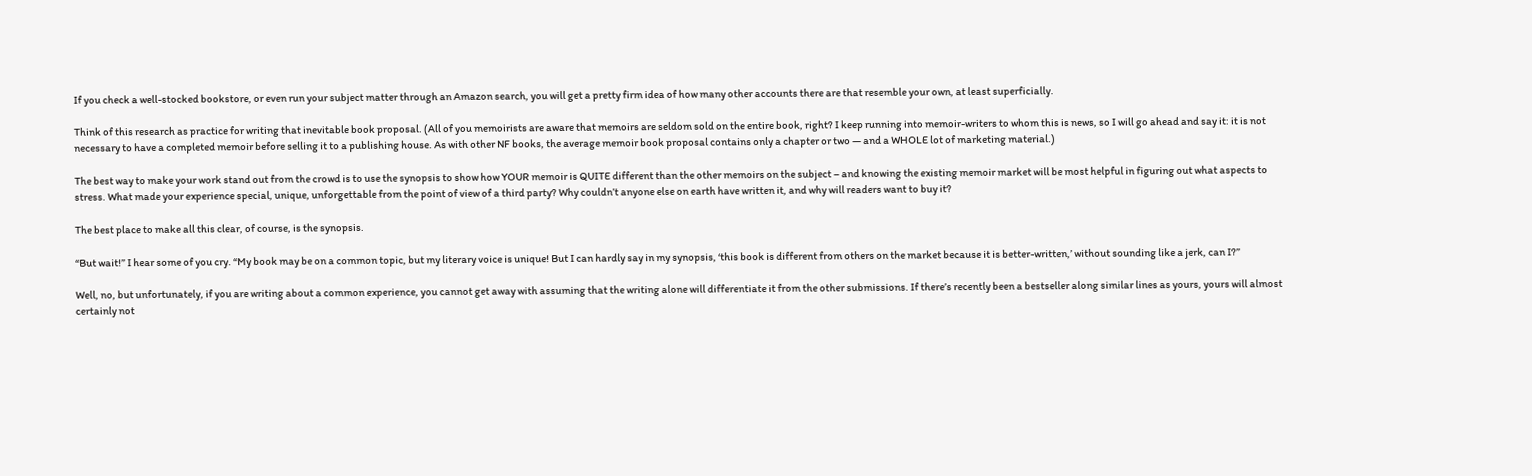If you check a well-stocked bookstore, or even run your subject matter through an Amazon search, you will get a pretty firm idea of how many other accounts there are that resemble your own, at least superficially.

Think of this research as practice for writing that inevitable book proposal. (All of you memoirists are aware that memoirs are seldom sold on the entire book, right? I keep running into memoir-writers to whom this is news, so I will go ahead and say it: it is not necessary to have a completed memoir before selling it to a publishing house. As with other NF books, the average memoir book proposal contains only a chapter or two — and a WHOLE lot of marketing material.)

The best way to make your work stand out from the crowd is to use the synopsis to show how YOUR memoir is QUITE different than the other memoirs on the subject – and knowing the existing memoir market will be most helpful in figuring out what aspects to stress. What made your experience special, unique, unforgettable from the point of view of a third party? Why couldn’t anyone else on earth have written it, and why will readers want to buy it?

The best place to make all this clear, of course, is the synopsis.

“But wait!” I hear some of you cry. “My book may be on a common topic, but my literary voice is unique! But I can hardly say in my synopsis, ‘this book is different from others on the market because it is better-written,’ without sounding like a jerk, can I?”

Well, no, but unfortunately, if you are writing about a common experience, you cannot get away with assuming that the writing alone will differentiate it from the other submissions. If there’s recently been a bestseller along similar lines as yours, yours will almost certainly not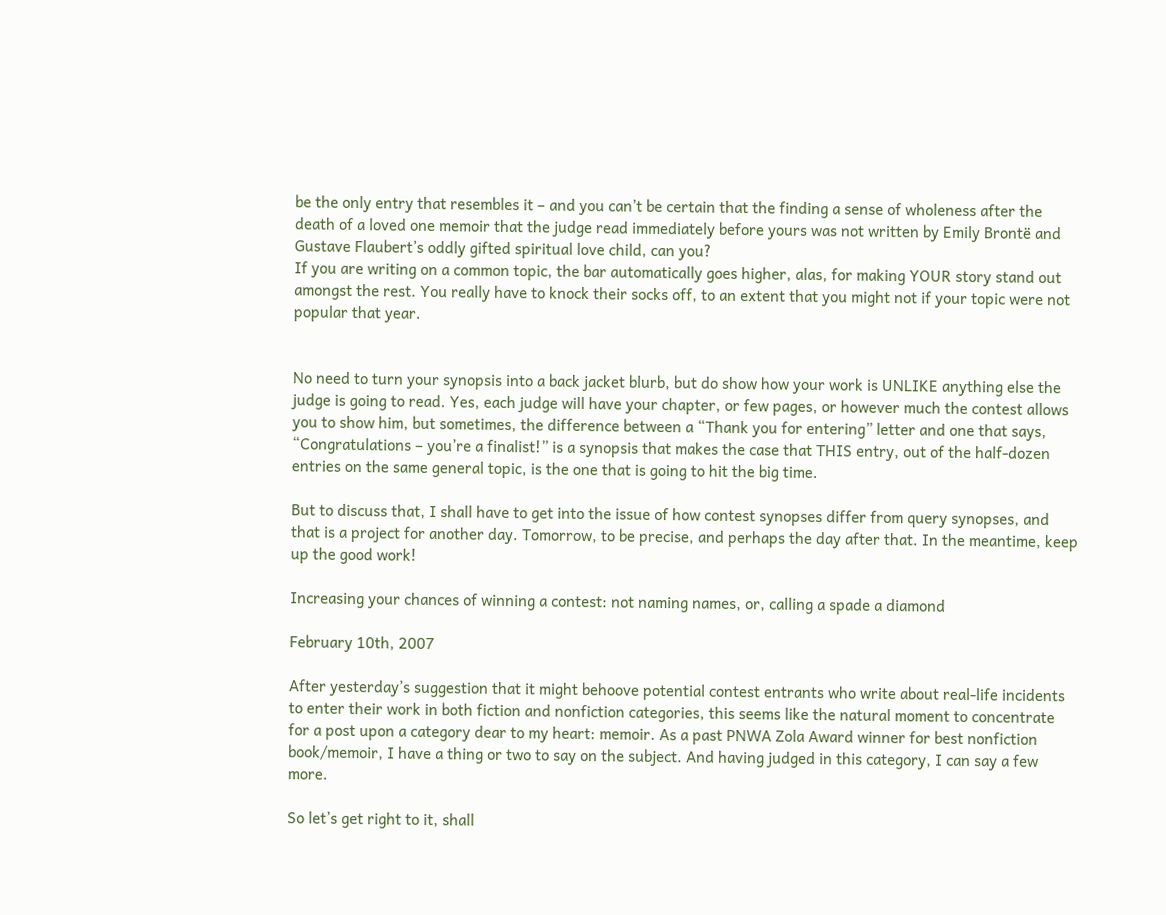be the only entry that resembles it – and you can’t be certain that the finding a sense of wholeness after the death of a loved one memoir that the judge read immediately before yours was not written by Emily Brontë and Gustave Flaubert’s oddly gifted spiritual love child, can you?
If you are writing on a common topic, the bar automatically goes higher, alas, for making YOUR story stand out amongst the rest. You really have to knock their socks off, to an extent that you might not if your topic were not popular that year.


No need to turn your synopsis into a back jacket blurb, but do show how your work is UNLIKE anything else the judge is going to read. Yes, each judge will have your chapter, or few pages, or however much the contest allows you to show him, but sometimes, the difference between a “Thank you for entering” letter and one that says, “Congratulations – you’re a finalist!” is a synopsis that makes the case that THIS entry, out of the half-dozen entries on the same general topic, is the one that is going to hit the big time.

But to discuss that, I shall have to get into the issue of how contest synopses differ from query synopses, and that is a project for another day. Tomorrow, to be precise, and perhaps the day after that. In the meantime, keep up the good work!

Increasing your chances of winning a contest: not naming names, or, calling a spade a diamond

February 10th, 2007

After yesterday’s suggestion that it might behoove potential contest entrants who write about real-life incidents to enter their work in both fiction and nonfiction categories, this seems like the natural moment to concentrate for a post upon a category dear to my heart: memoir. As a past PNWA Zola Award winner for best nonfiction book/memoir, I have a thing or two to say on the subject. And having judged in this category, I can say a few more.

So let’s get right to it, shall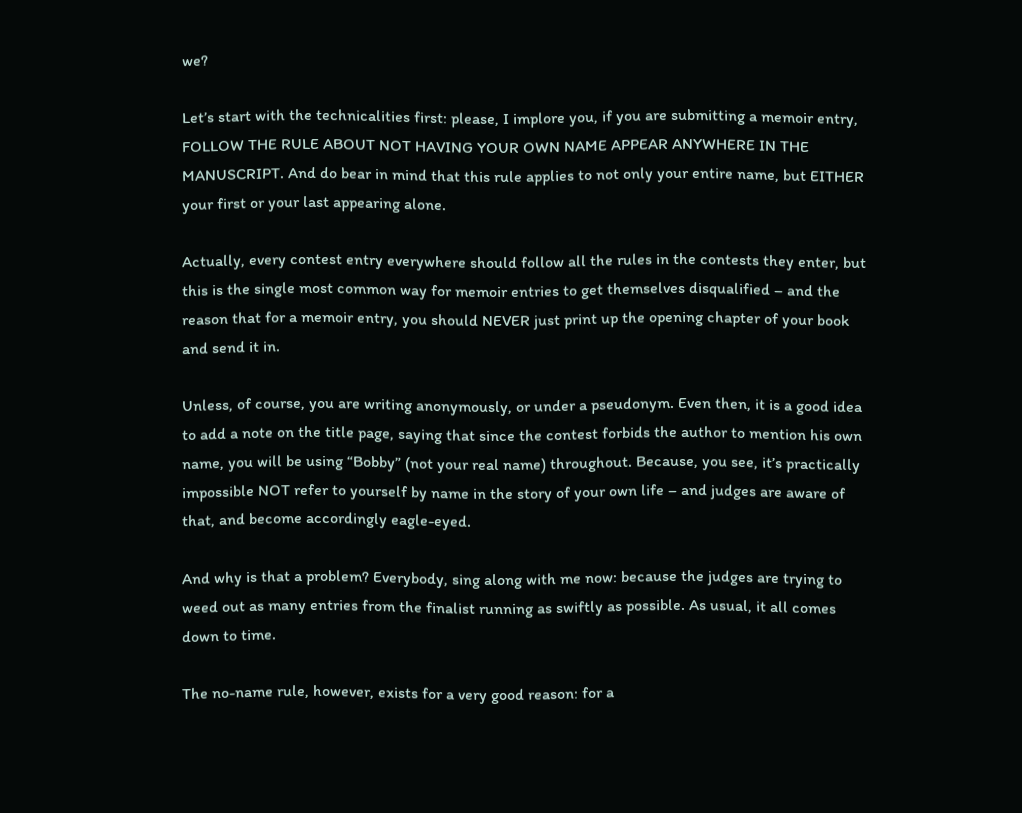we?

Let’s start with the technicalities first: please, I implore you, if you are submitting a memoir entry, FOLLOW THE RULE ABOUT NOT HAVING YOUR OWN NAME APPEAR ANYWHERE IN THE MANUSCRIPT. And do bear in mind that this rule applies to not only your entire name, but EITHER your first or your last appearing alone.

Actually, every contest entry everywhere should follow all the rules in the contests they enter, but this is the single most common way for memoir entries to get themselves disqualified – and the reason that for a memoir entry, you should NEVER just print up the opening chapter of your book and send it in.

Unless, of course, you are writing anonymously, or under a pseudonym. Even then, it is a good idea to add a note on the title page, saying that since the contest forbids the author to mention his own name, you will be using “Bobby” (not your real name) throughout. Because, you see, it’s practically impossible NOT refer to yourself by name in the story of your own life – and judges are aware of that, and become accordingly eagle-eyed.

And why is that a problem? Everybody, sing along with me now: because the judges are trying to weed out as many entries from the finalist running as swiftly as possible. As usual, it all comes down to time.

The no-name rule, however, exists for a very good reason: for a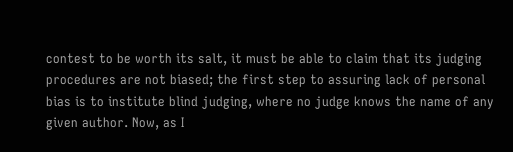contest to be worth its salt, it must be able to claim that its judging procedures are not biased; the first step to assuring lack of personal bias is to institute blind judging, where no judge knows the name of any given author. Now, as I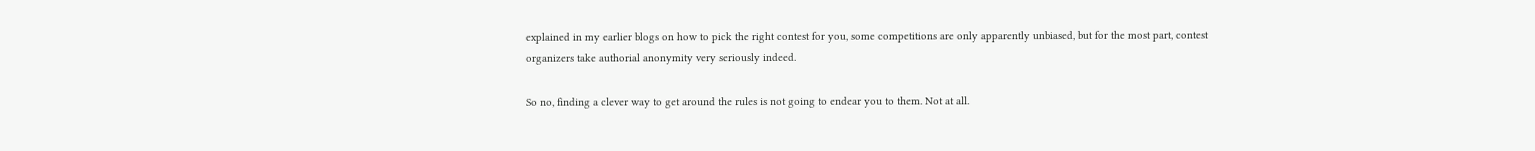explained in my earlier blogs on how to pick the right contest for you, some competitions are only apparently unbiased, but for the most part, contest organizers take authorial anonymity very seriously indeed.

So no, finding a clever way to get around the rules is not going to endear you to them. Not at all.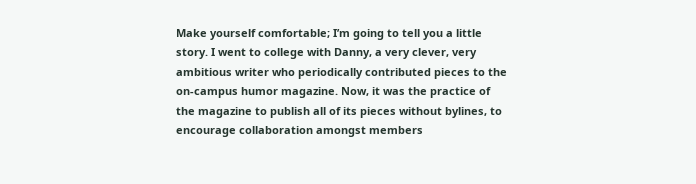Make yourself comfortable; I’m going to tell you a little story. I went to college with Danny, a very clever, very ambitious writer who periodically contributed pieces to the on-campus humor magazine. Now, it was the practice of the magazine to publish all of its pieces without bylines, to encourage collaboration amongst members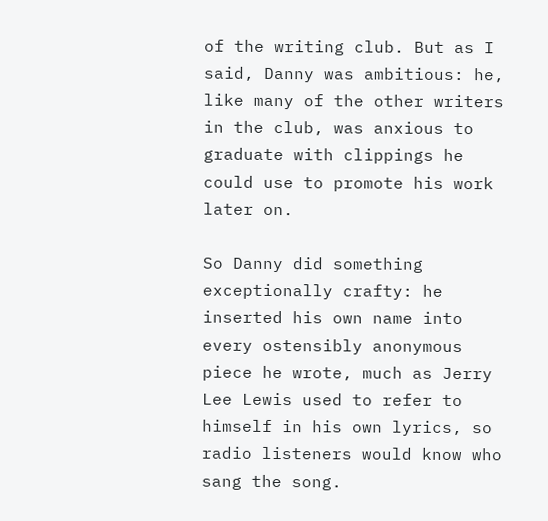of the writing club. But as I said, Danny was ambitious: he, like many of the other writers in the club, was anxious to graduate with clippings he could use to promote his work later on.

So Danny did something exceptionally crafty: he inserted his own name into every ostensibly anonymous piece he wrote, much as Jerry Lee Lewis used to refer to himself in his own lyrics, so radio listeners would know who sang the song.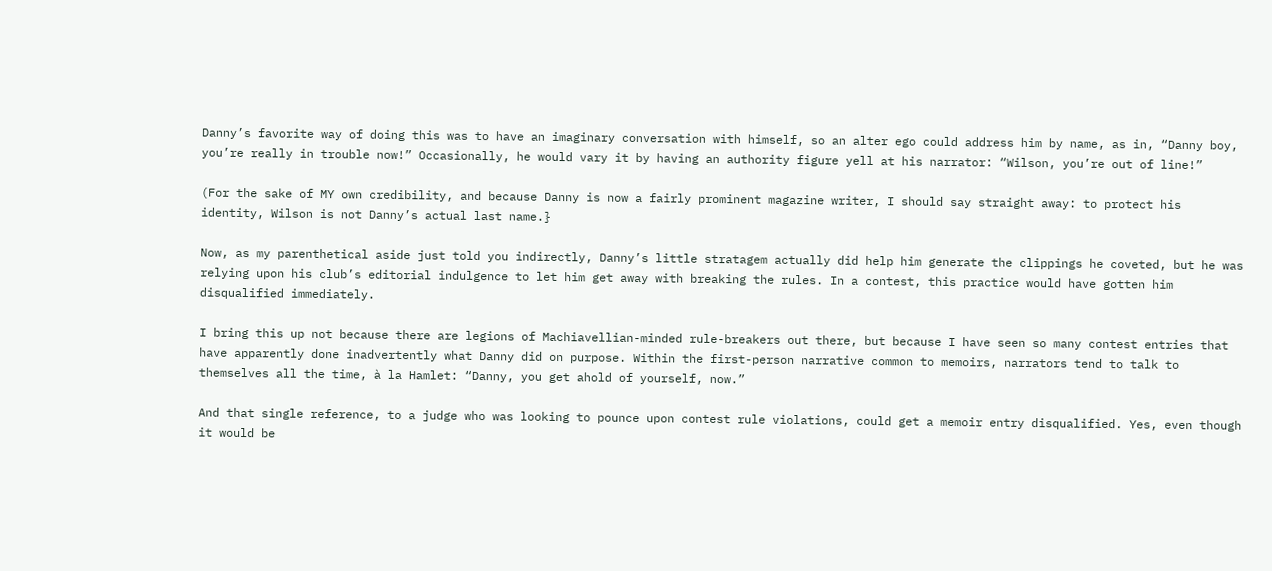Danny’s favorite way of doing this was to have an imaginary conversation with himself, so an alter ego could address him by name, as in, “Danny boy, you’re really in trouble now!” Occasionally, he would vary it by having an authority figure yell at his narrator: “Wilson, you’re out of line!”

(For the sake of MY own credibility, and because Danny is now a fairly prominent magazine writer, I should say straight away: to protect his identity, Wilson is not Danny’s actual last name.}

Now, as my parenthetical aside just told you indirectly, Danny’s little stratagem actually did help him generate the clippings he coveted, but he was relying upon his club’s editorial indulgence to let him get away with breaking the rules. In a contest, this practice would have gotten him disqualified immediately.

I bring this up not because there are legions of Machiavellian-minded rule-breakers out there, but because I have seen so many contest entries that have apparently done inadvertently what Danny did on purpose. Within the first-person narrative common to memoirs, narrators tend to talk to themselves all the time, à la Hamlet: “Danny, you get ahold of yourself, now.”

And that single reference, to a judge who was looking to pounce upon contest rule violations, could get a memoir entry disqualified. Yes, even though it would be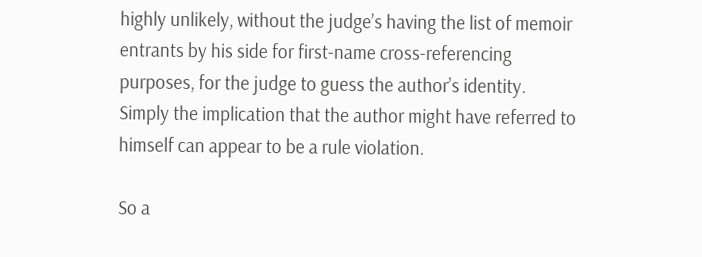highly unlikely, without the judge’s having the list of memoir entrants by his side for first-name cross-referencing purposes, for the judge to guess the author’s identity. Simply the implication that the author might have referred to himself can appear to be a rule violation.

So a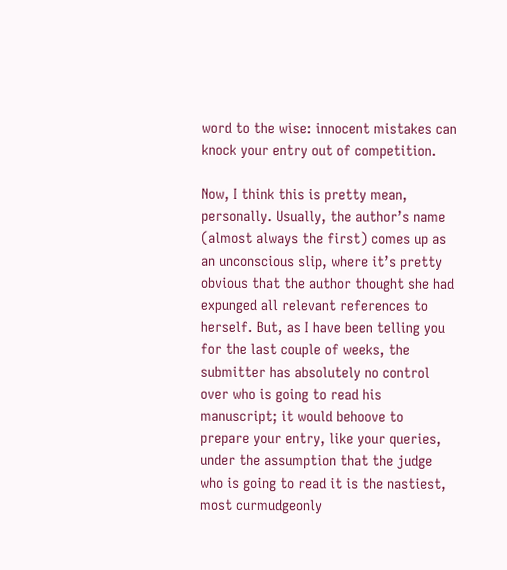word to the wise: innocent mistakes can knock your entry out of competition.

Now, I think this is pretty mean, personally. Usually, the author’s name (almost always the first) comes up as an unconscious slip, where it’s pretty obvious that the author thought she had expunged all relevant references to herself. But, as I have been telling you for the last couple of weeks, the submitter has absolutely no control over who is going to read his manuscript; it would behoove to prepare your entry, like your queries, under the assumption that the judge who is going to read it is the nastiest, most curmudgeonly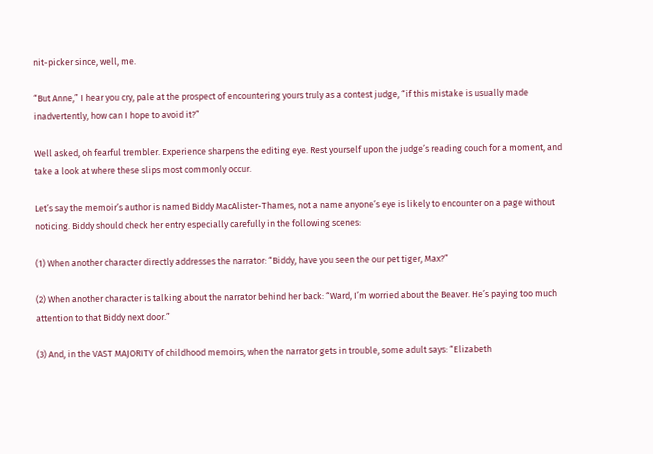nit-picker since, well, me.

“But Anne,” I hear you cry, pale at the prospect of encountering yours truly as a contest judge, “if this mistake is usually made inadvertently, how can I hope to avoid it?”

Well asked, oh fearful trembler. Experience sharpens the editing eye. Rest yourself upon the judge’s reading couch for a moment, and take a look at where these slips most commonly occur.

Let’s say the memoir’s author is named Biddy MacAlister-Thames, not a name anyone’s eye is likely to encounter on a page without noticing. Biddy should check her entry especially carefully in the following scenes:

(1) When another character directly addresses the narrator: “Biddy, have you seen the our pet tiger, Max?”

(2) When another character is talking about the narrator behind her back: “Ward, I’m worried about the Beaver. He’s paying too much attention to that Biddy next door.”

(3) And, in the VAST MAJORITY of childhood memoirs, when the narrator gets in trouble, some adult says: “Elizabeth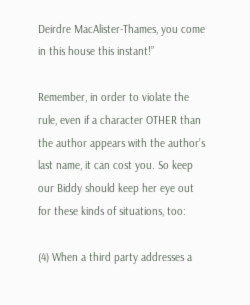Deirdre MacAlister-Thames, you come in this house this instant!”

Remember, in order to violate the rule, even if a character OTHER than the author appears with the author’s last name, it can cost you. So keep our Biddy should keep her eye out for these kinds of situations, too:

(4) When a third party addresses a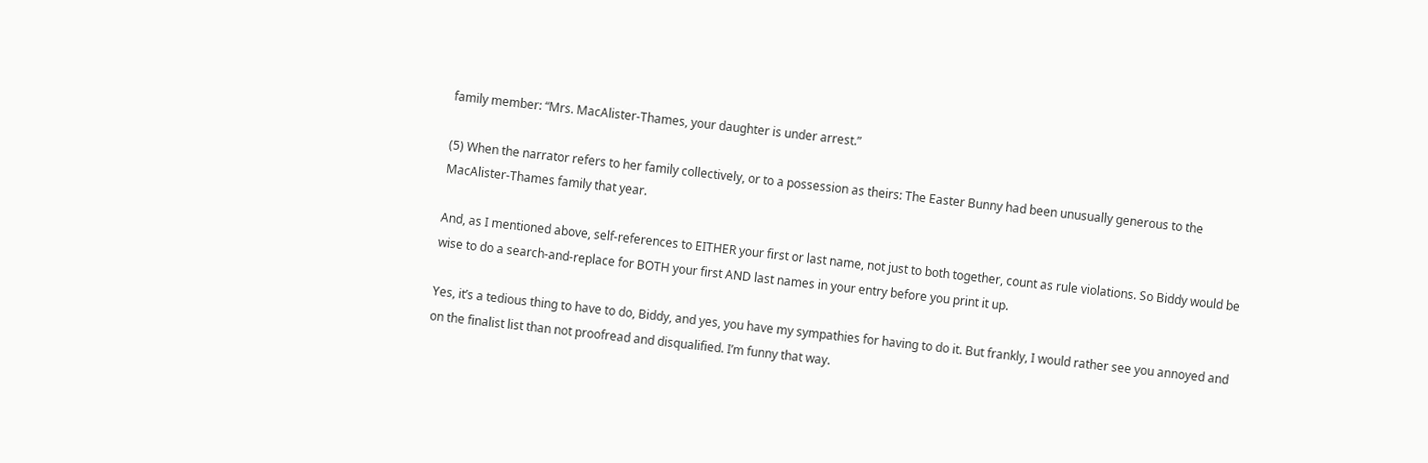family member: “Mrs. MacAlister-Thames, your daughter is under arrest.”

(5) When the narrator refers to her family collectively, or to a possession as theirs: The Easter Bunny had been unusually generous to the MacAlister-Thames family that year.

And, as I mentioned above, self-references to EITHER your first or last name, not just to both together, count as rule violations. So Biddy would be wise to do a search-and-replace for BOTH your first AND last names in your entry before you print it up.

Yes, it’s a tedious thing to have to do, Biddy, and yes, you have my sympathies for having to do it. But frankly, I would rather see you annoyed and on the finalist list than not proofread and disqualified. I’m funny that way.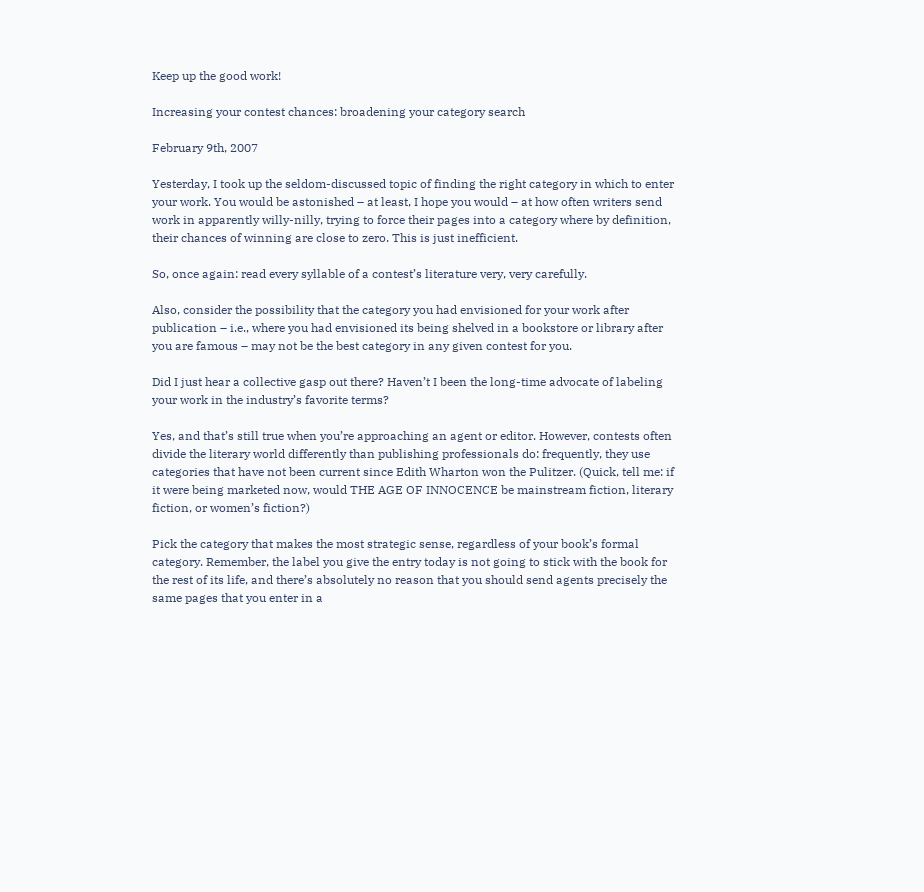Keep up the good work!

Increasing your contest chances: broadening your category search

February 9th, 2007

Yesterday, I took up the seldom-discussed topic of finding the right category in which to enter your work. You would be astonished – at least, I hope you would – at how often writers send work in apparently willy-nilly, trying to force their pages into a category where by definition, their chances of winning are close to zero. This is just inefficient.

So, once again: read every syllable of a contest’s literature very, very carefully.

Also, consider the possibility that the category you had envisioned for your work after publication – i.e., where you had envisioned its being shelved in a bookstore or library after you are famous – may not be the best category in any given contest for you.

Did I just hear a collective gasp out there? Haven’t I been the long-time advocate of labeling your work in the industry’s favorite terms?

Yes, and that’s still true when you’re approaching an agent or editor. However, contests often divide the literary world differently than publishing professionals do: frequently, they use categories that have not been current since Edith Wharton won the Pulitzer. (Quick, tell me: if it were being marketed now, would THE AGE OF INNOCENCE be mainstream fiction, literary fiction, or women’s fiction?)

Pick the category that makes the most strategic sense, regardless of your book’s formal category. Remember, the label you give the entry today is not going to stick with the book for the rest of its life, and there’s absolutely no reason that you should send agents precisely the same pages that you enter in a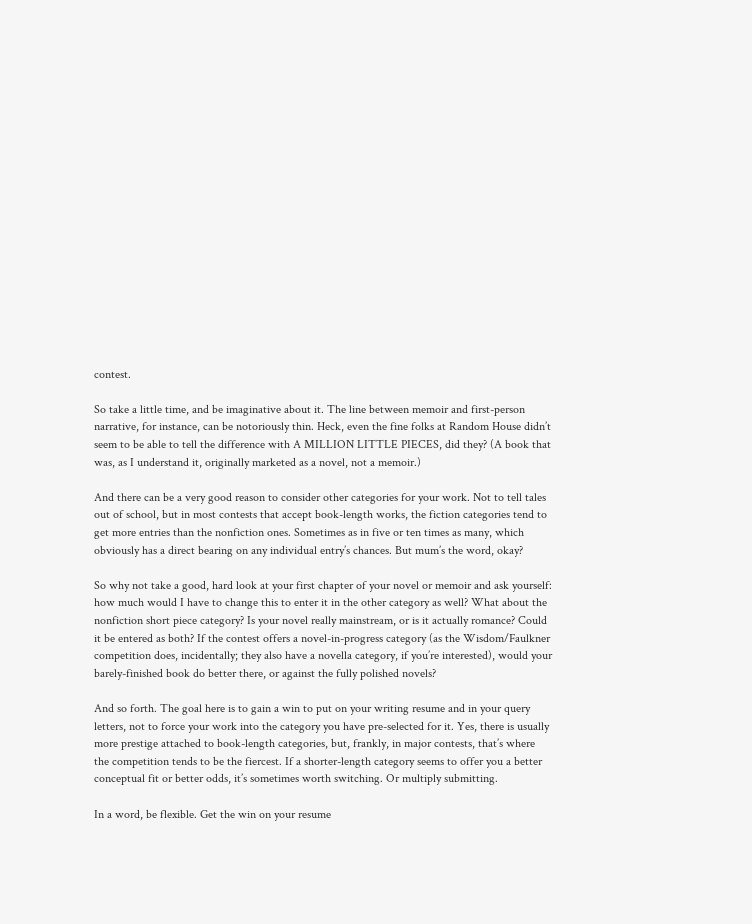contest.

So take a little time, and be imaginative about it. The line between memoir and first-person narrative, for instance, can be notoriously thin. Heck, even the fine folks at Random House didn’t seem to be able to tell the difference with A MILLION LITTLE PIECES, did they? (A book that was, as I understand it, originally marketed as a novel, not a memoir.)

And there can be a very good reason to consider other categories for your work. Not to tell tales out of school, but in most contests that accept book-length works, the fiction categories tend to get more entries than the nonfiction ones. Sometimes as in five or ten times as many, which obviously has a direct bearing on any individual entry’s chances. But mum’s the word, okay?

So why not take a good, hard look at your first chapter of your novel or memoir and ask yourself: how much would I have to change this to enter it in the other category as well? What about the nonfiction short piece category? Is your novel really mainstream, or is it actually romance? Could it be entered as both? If the contest offers a novel-in-progress category (as the Wisdom/Faulkner competition does, incidentally; they also have a novella category, if you’re interested), would your barely-finished book do better there, or against the fully polished novels?

And so forth. The goal here is to gain a win to put on your writing resume and in your query letters, not to force your work into the category you have pre-selected for it. Yes, there is usually more prestige attached to book-length categories, but, frankly, in major contests, that’s where the competition tends to be the fiercest. If a shorter-length category seems to offer you a better conceptual fit or better odds, it’s sometimes worth switching. Or multiply submitting.

In a word, be flexible. Get the win on your resume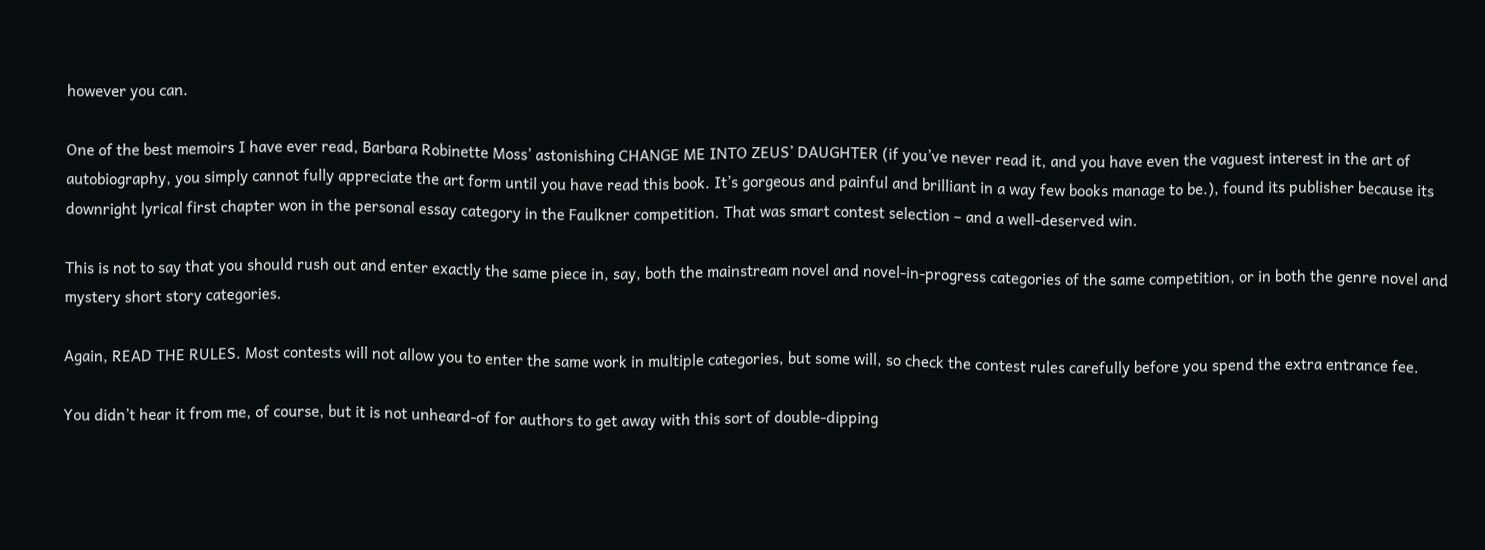however you can.

One of the best memoirs I have ever read, Barbara Robinette Moss’ astonishing CHANGE ME INTO ZEUS’ DAUGHTER (if you’ve never read it, and you have even the vaguest interest in the art of autobiography, you simply cannot fully appreciate the art form until you have read this book. It’s gorgeous and painful and brilliant in a way few books manage to be.), found its publisher because its downright lyrical first chapter won in the personal essay category in the Faulkner competition. That was smart contest selection – and a well-deserved win.

This is not to say that you should rush out and enter exactly the same piece in, say, both the mainstream novel and novel-in-progress categories of the same competition, or in both the genre novel and mystery short story categories.

Again, READ THE RULES. Most contests will not allow you to enter the same work in multiple categories, but some will, so check the contest rules carefully before you spend the extra entrance fee.

You didn’t hear it from me, of course, but it is not unheard-of for authors to get away with this sort of double-dipping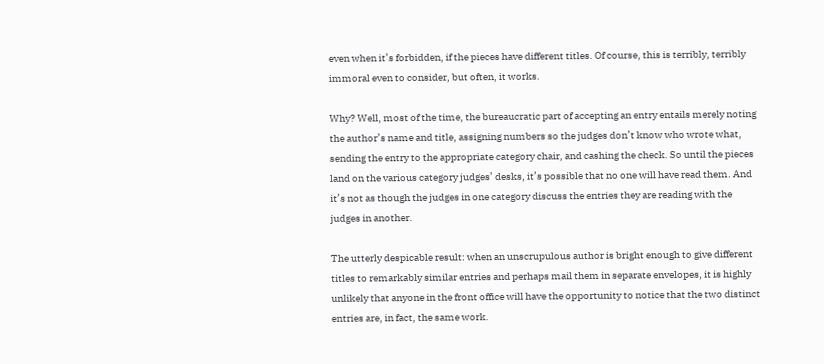even when it’s forbidden, if the pieces have different titles. Of course, this is terribly, terribly immoral even to consider, but often, it works.

Why? Well, most of the time, the bureaucratic part of accepting an entry entails merely noting the author’s name and title, assigning numbers so the judges don’t know who wrote what, sending the entry to the appropriate category chair, and cashing the check. So until the pieces land on the various category judges’ desks, it’s possible that no one will have read them. And it’s not as though the judges in one category discuss the entries they are reading with the judges in another.

The utterly despicable result: when an unscrupulous author is bright enough to give different titles to remarkably similar entries and perhaps mail them in separate envelopes, it is highly unlikely that anyone in the front office will have the opportunity to notice that the two distinct entries are, in fact, the same work.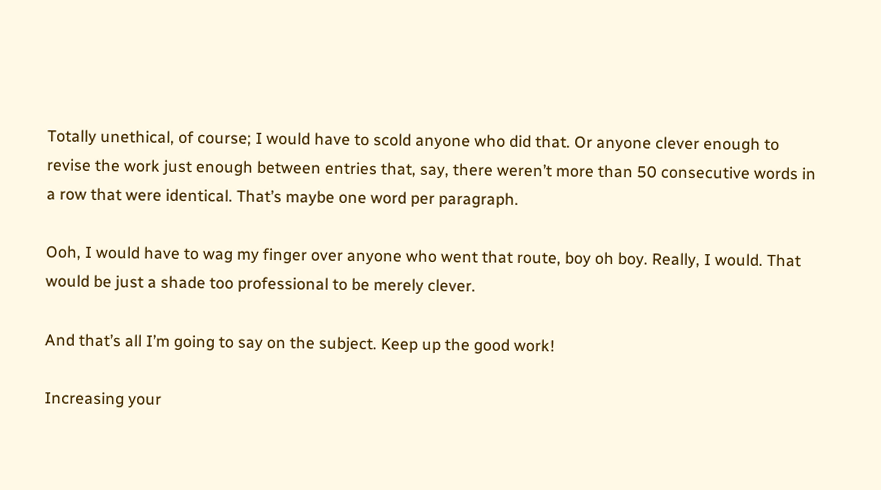Totally unethical, of course; I would have to scold anyone who did that. Or anyone clever enough to revise the work just enough between entries that, say, there weren’t more than 50 consecutive words in a row that were identical. That’s maybe one word per paragraph.

Ooh, I would have to wag my finger over anyone who went that route, boy oh boy. Really, I would. That would be just a shade too professional to be merely clever.

And that’s all I’m going to say on the subject. Keep up the good work!

Increasing your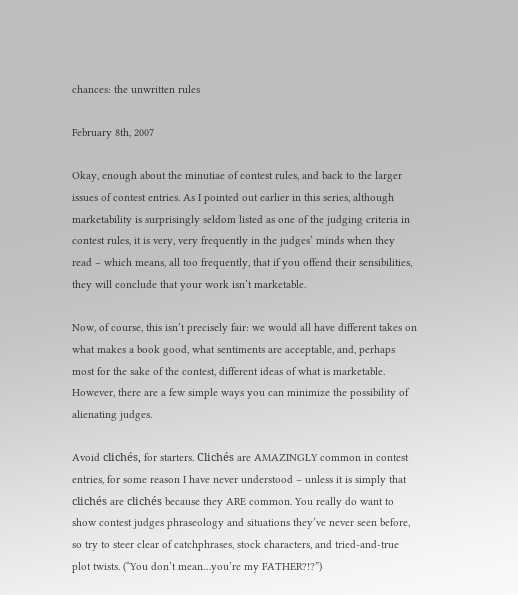chances: the unwritten rules

February 8th, 2007

Okay, enough about the minutiae of contest rules, and back to the larger issues of contest entries. As I pointed out earlier in this series, although marketability is surprisingly seldom listed as one of the judging criteria in contest rules, it is very, very frequently in the judges’ minds when they read – which means, all too frequently, that if you offend their sensibilities, they will conclude that your work isn’t marketable.

Now, of course, this isn’t precisely fair: we would all have different takes on what makes a book good, what sentiments are acceptable, and, perhaps most for the sake of the contest, different ideas of what is marketable. However, there are a few simple ways you can minimize the possibility of alienating judges.

Avoid clichés, for starters. Clichés are AMAZINGLY common in contest entries, for some reason I have never understood – unless it is simply that clichés are clichés because they ARE common. You really do want to show contest judges phraseology and situations they’ve never seen before, so try to steer clear of catchphrases, stock characters, and tried-and-true plot twists. (“You don’t mean…you’re my FATHER?!?”)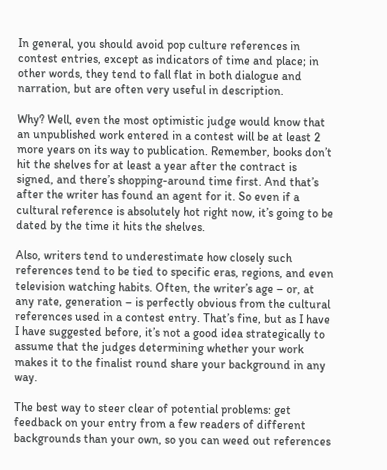In general, you should avoid pop culture references in contest entries, except as indicators of time and place; in other words, they tend to fall flat in both dialogue and narration, but are often very useful in description.

Why? Well, even the most optimistic judge would know that an unpublished work entered in a contest will be at least 2 more years on its way to publication. Remember, books don’t hit the shelves for at least a year after the contract is signed, and there’s shopping-around time first. And that’s after the writer has found an agent for it. So even if a cultural reference is absolutely hot right now, it’s going to be dated by the time it hits the shelves.

Also, writers tend to underestimate how closely such references tend to be tied to specific eras, regions, and even television watching habits. Often, the writer’s age – or, at any rate, generation – is perfectly obvious from the cultural references used in a contest entry. That’s fine, but as I have I have suggested before, it’s not a good idea strategically to assume that the judges determining whether your work makes it to the finalist round share your background in any way.

The best way to steer clear of potential problems: get feedback on your entry from a few readers of different backgrounds than your own, so you can weed out references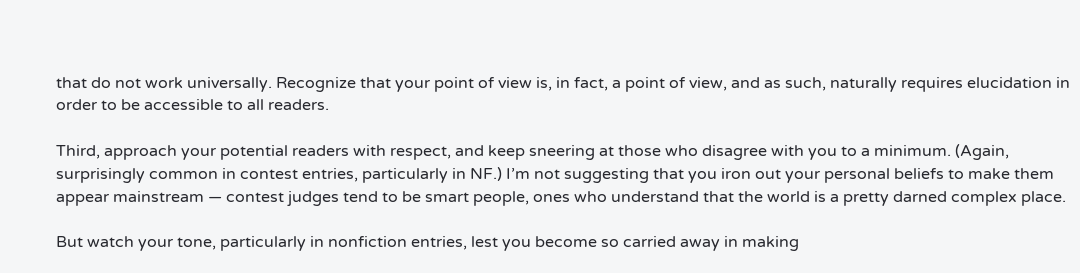that do not work universally. Recognize that your point of view is, in fact, a point of view, and as such, naturally requires elucidation in order to be accessible to all readers.

Third, approach your potential readers with respect, and keep sneering at those who disagree with you to a minimum. (Again, surprisingly common in contest entries, particularly in NF.) I’m not suggesting that you iron out your personal beliefs to make them appear mainstream — contest judges tend to be smart people, ones who understand that the world is a pretty darned complex place.

But watch your tone, particularly in nonfiction entries, lest you become so carried away in making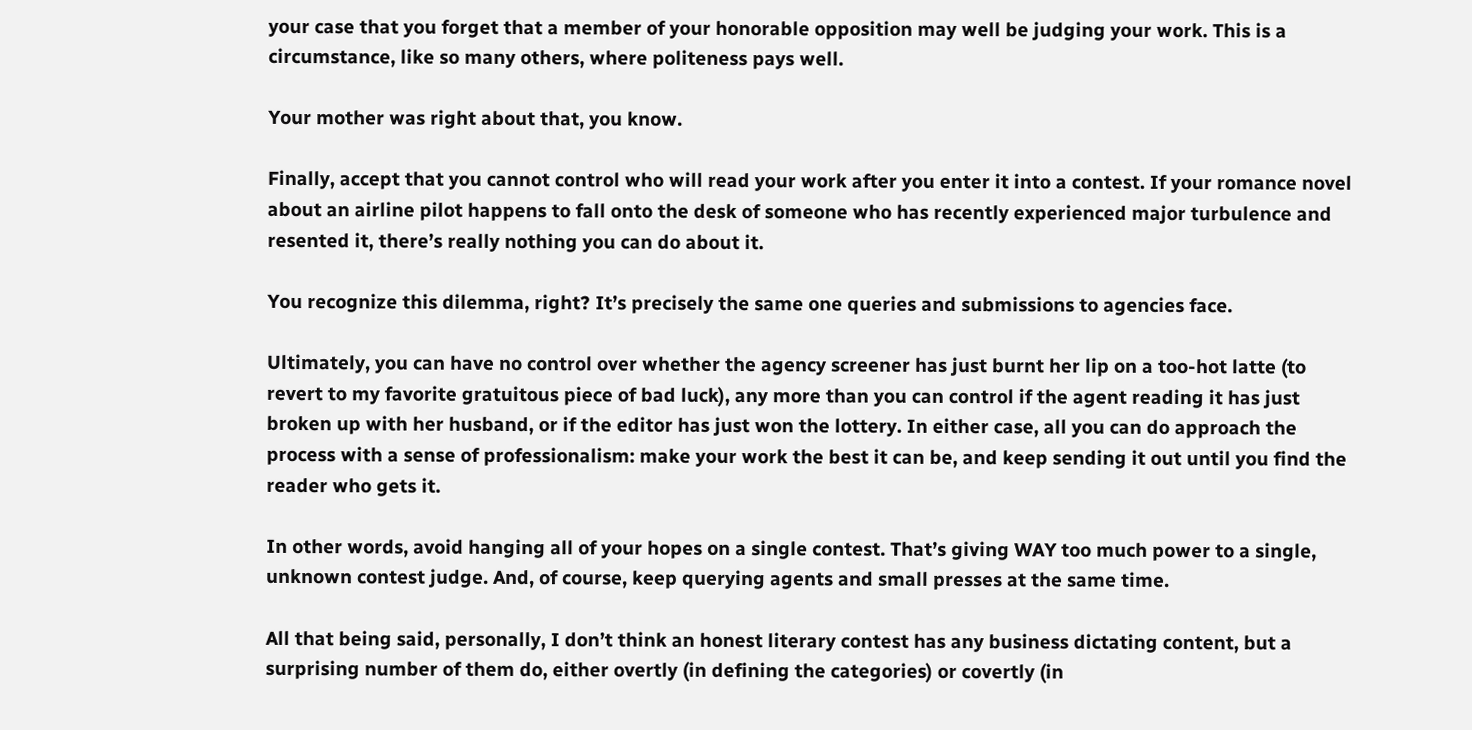your case that you forget that a member of your honorable opposition may well be judging your work. This is a circumstance, like so many others, where politeness pays well.

Your mother was right about that, you know.

Finally, accept that you cannot control who will read your work after you enter it into a contest. If your romance novel about an airline pilot happens to fall onto the desk of someone who has recently experienced major turbulence and resented it, there’s really nothing you can do about it.

You recognize this dilemma, right? It’s precisely the same one queries and submissions to agencies face.

Ultimately, you can have no control over whether the agency screener has just burnt her lip on a too-hot latte (to revert to my favorite gratuitous piece of bad luck), any more than you can control if the agent reading it has just broken up with her husband, or if the editor has just won the lottery. In either case, all you can do approach the process with a sense of professionalism: make your work the best it can be, and keep sending it out until you find the reader who gets it.

In other words, avoid hanging all of your hopes on a single contest. That’s giving WAY too much power to a single, unknown contest judge. And, of course, keep querying agents and small presses at the same time.

All that being said, personally, I don’t think an honest literary contest has any business dictating content, but a surprising number of them do, either overtly (in defining the categories) or covertly (in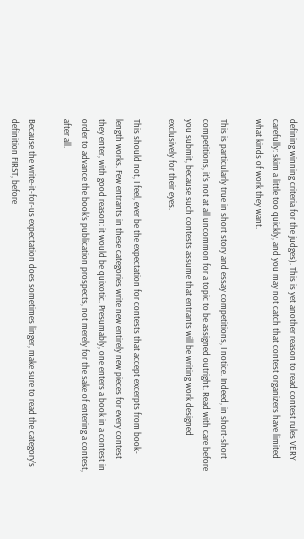defining winning criteria for the judges). This is yet another reason to read contest rules VERY carefully: skim a little too quickly, and you may not catch that contest organizers have limited what kinds of work they want.

This is particularly true in short story and essay competitions, I notice. Indeed, in short-short competitions, it’s not at all uncommon for a topic to be assigned outright. Read with care before you submit, because such contests assume that entrants will be writing work designed exclusively for their eyes.

This should not, I feel, ever be the expectation for contests that accept excerpts from book-length works. Few entrants in these categories write new entirely new pieces for every contest they enter, with good reason: it would be quixotic. Presumably, one enters a book in a contest in order to advance the book’s publication prospects, not merely for the sake of entering a contest, after all.

Because the write-it-for-us expectation does sometimes linger, make sure to read the category’s definition FIRST, before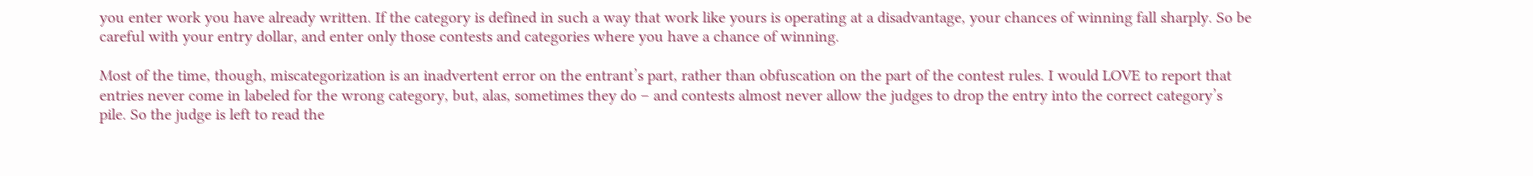you enter work you have already written. If the category is defined in such a way that work like yours is operating at a disadvantage, your chances of winning fall sharply. So be careful with your entry dollar, and enter only those contests and categories where you have a chance of winning.

Most of the time, though, miscategorization is an inadvertent error on the entrant’s part, rather than obfuscation on the part of the contest rules. I would LOVE to report that entries never come in labeled for the wrong category, but, alas, sometimes they do – and contests almost never allow the judges to drop the entry into the correct category’s pile. So the judge is left to read the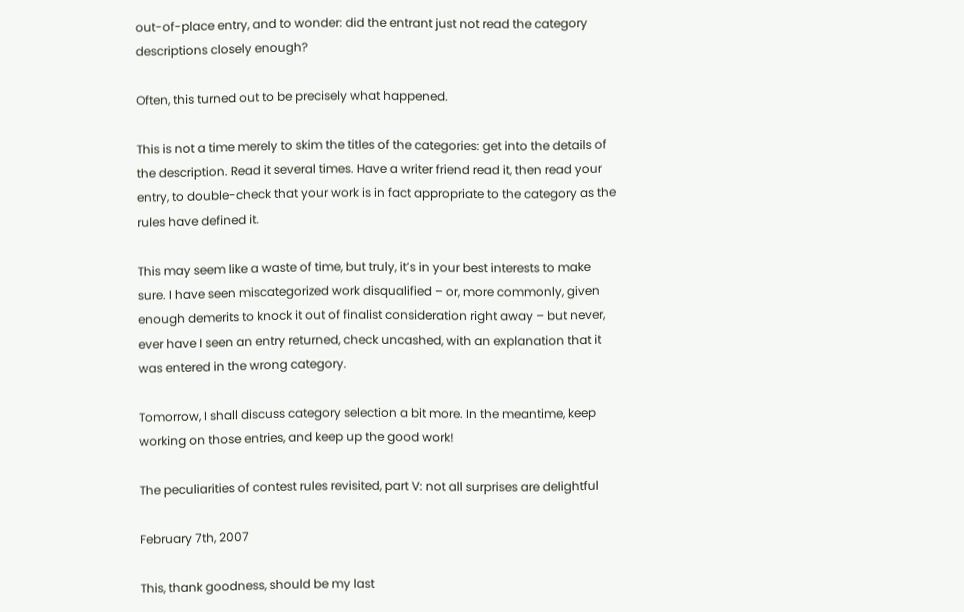out-of-place entry, and to wonder: did the entrant just not read the category descriptions closely enough?

Often, this turned out to be precisely what happened.

This is not a time merely to skim the titles of the categories: get into the details of the description. Read it several times. Have a writer friend read it, then read your entry, to double-check that your work is in fact appropriate to the category as the rules have defined it.

This may seem like a waste of time, but truly, it’s in your best interests to make sure. I have seen miscategorized work disqualified – or, more commonly, given enough demerits to knock it out of finalist consideration right away – but never, ever have I seen an entry returned, check uncashed, with an explanation that it was entered in the wrong category.

Tomorrow, I shall discuss category selection a bit more. In the meantime, keep working on those entries, and keep up the good work!

The peculiarities of contest rules revisited, part V: not all surprises are delightful

February 7th, 2007

This, thank goodness, should be my last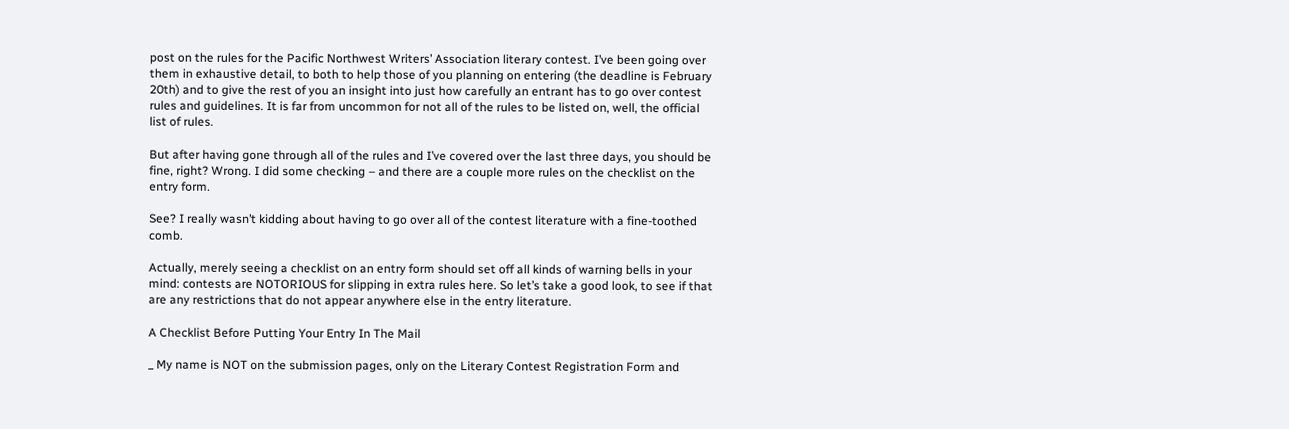post on the rules for the Pacific Northwest Writers’ Association literary contest. I’ve been going over them in exhaustive detail, to both to help those of you planning on entering (the deadline is February 20th) and to give the rest of you an insight into just how carefully an entrant has to go over contest rules and guidelines. It is far from uncommon for not all of the rules to be listed on, well, the official list of rules.

But after having gone through all of the rules and I’ve covered over the last three days, you should be fine, right? Wrong. I did some checking – and there are a couple more rules on the checklist on the entry form.

See? I really wasn’t kidding about having to go over all of the contest literature with a fine-toothed comb.

Actually, merely seeing a checklist on an entry form should set off all kinds of warning bells in your mind: contests are NOTORIOUS for slipping in extra rules here. So let’s take a good look, to see if that are any restrictions that do not appear anywhere else in the entry literature.

A Checklist Before Putting Your Entry In The Mail

_ My name is NOT on the submission pages, only on the Literary Contest Registration Form and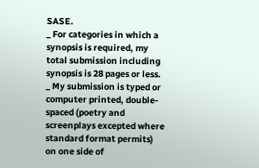SASE.
_ For categories in which a synopsis is required, my total submission including synopsis is 28 pages or less.
_ My submission is typed or computer printed, double-spaced (poetry and screenplays excepted where standard format permits) on one side of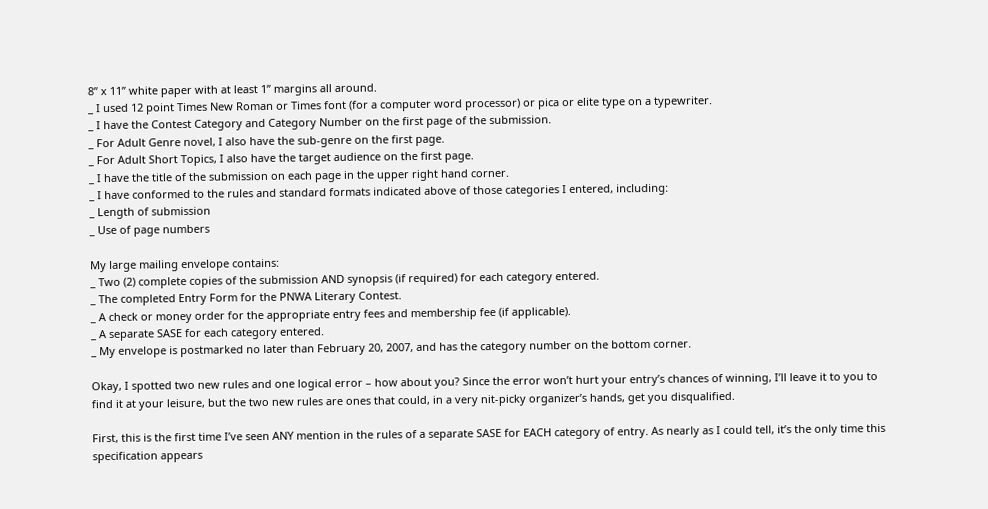8” x 11” white paper with at least 1” margins all around.
_ I used 12 point Times New Roman or Times font (for a computer word processor) or pica or elite type on a typewriter.
_ I have the Contest Category and Category Number on the first page of the submission.
_ For Adult Genre novel, I also have the sub-genre on the first page.
_ For Adult Short Topics, I also have the target audience on the first page.
_ I have the title of the submission on each page in the upper right hand corner.
_ I have conformed to the rules and standard formats indicated above of those categories I entered, including:
_ Length of submission
_ Use of page numbers

My large mailing envelope contains:
_ Two (2) complete copies of the submission AND synopsis (if required) for each category entered.
_ The completed Entry Form for the PNWA Literary Contest.
_ A check or money order for the appropriate entry fees and membership fee (if applicable).
_ A separate SASE for each category entered.
_ My envelope is postmarked no later than February 20, 2007, and has the category number on the bottom corner.

Okay, I spotted two new rules and one logical error – how about you? Since the error won’t hurt your entry’s chances of winning, I’ll leave it to you to find it at your leisure, but the two new rules are ones that could, in a very nit-picky organizer’s hands, get you disqualified.

First, this is the first time I’ve seen ANY mention in the rules of a separate SASE for EACH category of entry. As nearly as I could tell, it’s the only time this specification appears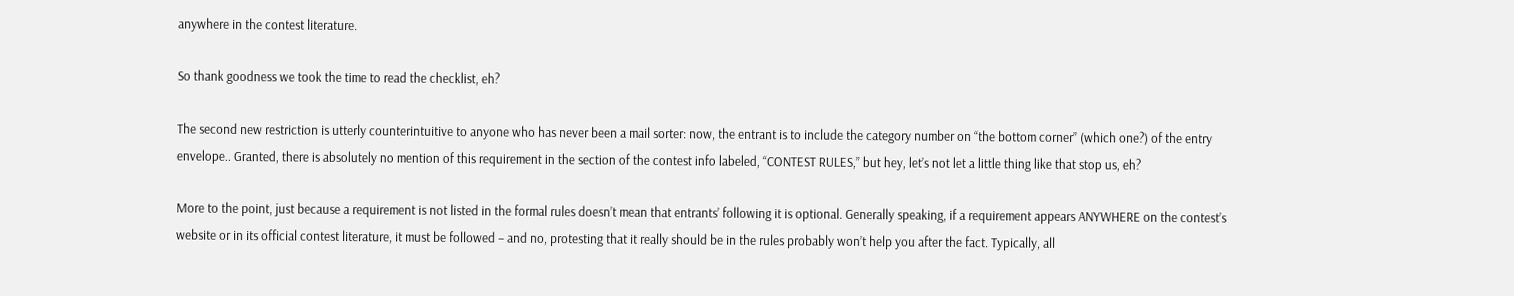anywhere in the contest literature.

So thank goodness we took the time to read the checklist, eh?

The second new restriction is utterly counterintuitive to anyone who has never been a mail sorter: now, the entrant is to include the category number on “the bottom corner” (which one?) of the entry envelope.. Granted, there is absolutely no mention of this requirement in the section of the contest info labeled, “CONTEST RULES,” but hey, let’s not let a little thing like that stop us, eh?

More to the point, just because a requirement is not listed in the formal rules doesn’t mean that entrants’ following it is optional. Generally speaking, if a requirement appears ANYWHERE on the contest’s website or in its official contest literature, it must be followed – and no, protesting that it really should be in the rules probably won’t help you after the fact. Typically, all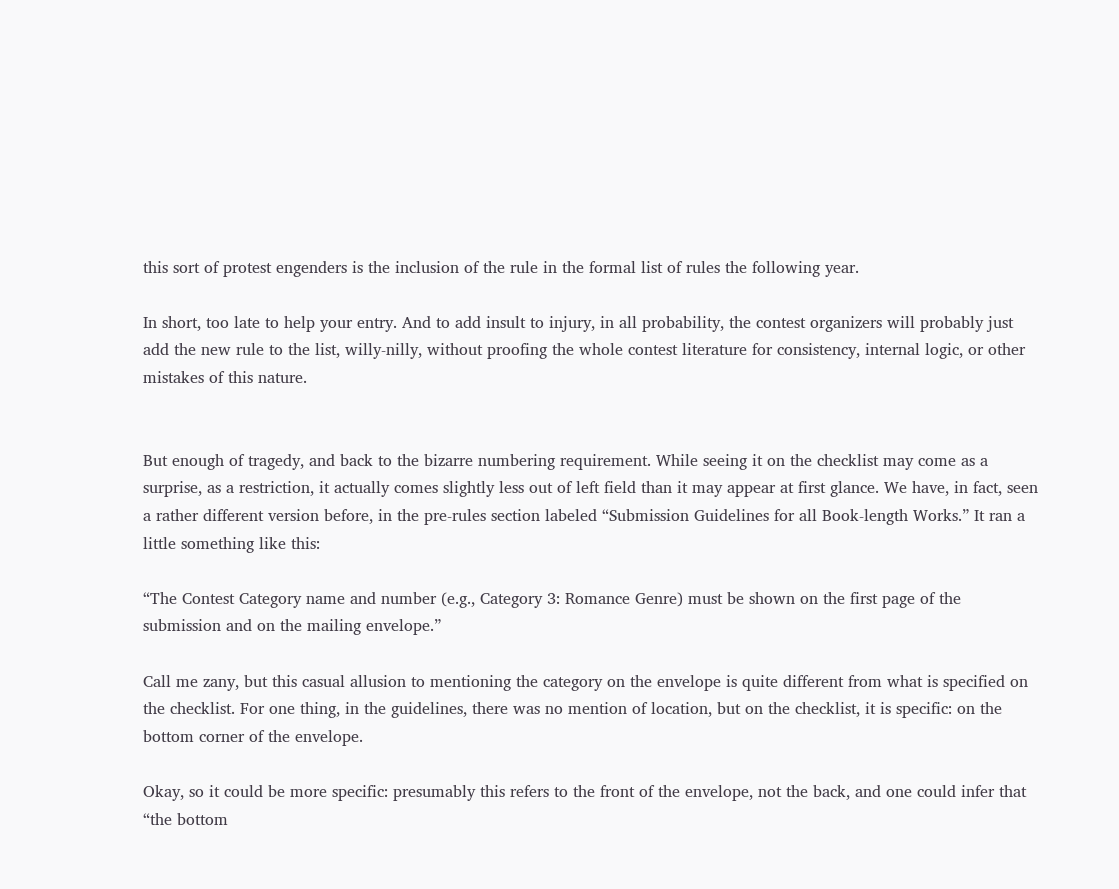this sort of protest engenders is the inclusion of the rule in the formal list of rules the following year.

In short, too late to help your entry. And to add insult to injury, in all probability, the contest organizers will probably just add the new rule to the list, willy-nilly, without proofing the whole contest literature for consistency, internal logic, or other mistakes of this nature.


But enough of tragedy, and back to the bizarre numbering requirement. While seeing it on the checklist may come as a surprise, as a restriction, it actually comes slightly less out of left field than it may appear at first glance. We have, in fact, seen a rather different version before, in the pre-rules section labeled “Submission Guidelines for all Book-length Works.” It ran a little something like this:

“The Contest Category name and number (e.g., Category 3: Romance Genre) must be shown on the first page of the submission and on the mailing envelope.”

Call me zany, but this casual allusion to mentioning the category on the envelope is quite different from what is specified on the checklist. For one thing, in the guidelines, there was no mention of location, but on the checklist, it is specific: on the bottom corner of the envelope.

Okay, so it could be more specific: presumably this refers to the front of the envelope, not the back, and one could infer that “the bottom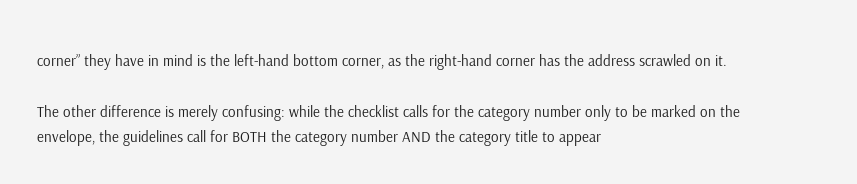corner” they have in mind is the left-hand bottom corner, as the right-hand corner has the address scrawled on it.

The other difference is merely confusing: while the checklist calls for the category number only to be marked on the envelope, the guidelines call for BOTH the category number AND the category title to appear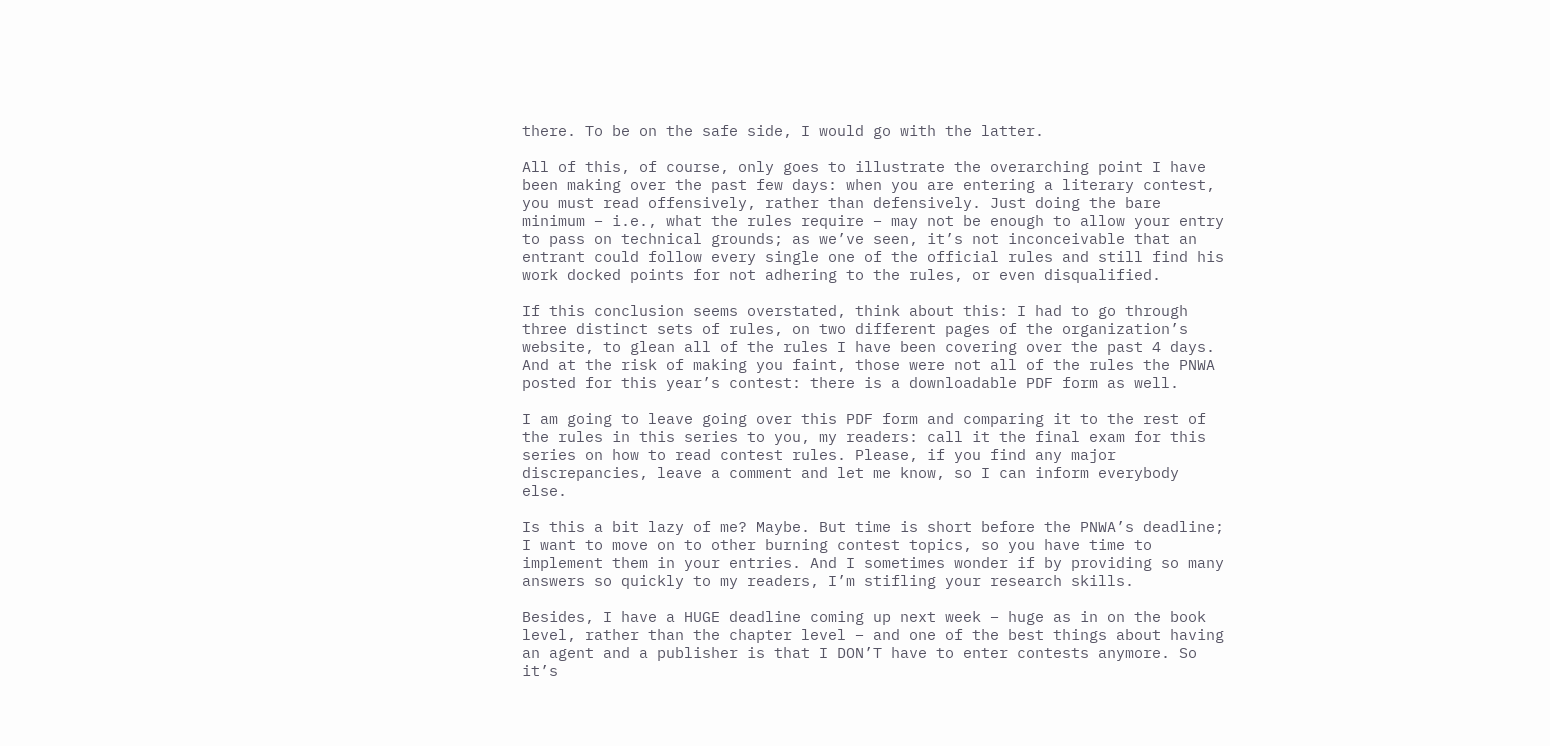there. To be on the safe side, I would go with the latter.

All of this, of course, only goes to illustrate the overarching point I have been making over the past few days: when you are entering a literary contest, you must read offensively, rather than defensively. Just doing the bare minimum – i.e., what the rules require – may not be enough to allow your entry to pass on technical grounds; as we’ve seen, it’s not inconceivable that an entrant could follow every single one of the official rules and still find his work docked points for not adhering to the rules, or even disqualified.

If this conclusion seems overstated, think about this: I had to go through three distinct sets of rules, on two different pages of the organization’s website, to glean all of the rules I have been covering over the past 4 days. And at the risk of making you faint, those were not all of the rules the PNWA posted for this year’s contest: there is a downloadable PDF form as well.

I am going to leave going over this PDF form and comparing it to the rest of the rules in this series to you, my readers: call it the final exam for this series on how to read contest rules. Please, if you find any major discrepancies, leave a comment and let me know, so I can inform everybody else.

Is this a bit lazy of me? Maybe. But time is short before the PNWA’s deadline; I want to move on to other burning contest topics, so you have time to implement them in your entries. And I sometimes wonder if by providing so many answers so quickly to my readers, I’m stifling your research skills.

Besides, I have a HUGE deadline coming up next week – huge as in on the book level, rather than the chapter level – and one of the best things about having an agent and a publisher is that I DON’T have to enter contests anymore. So it’s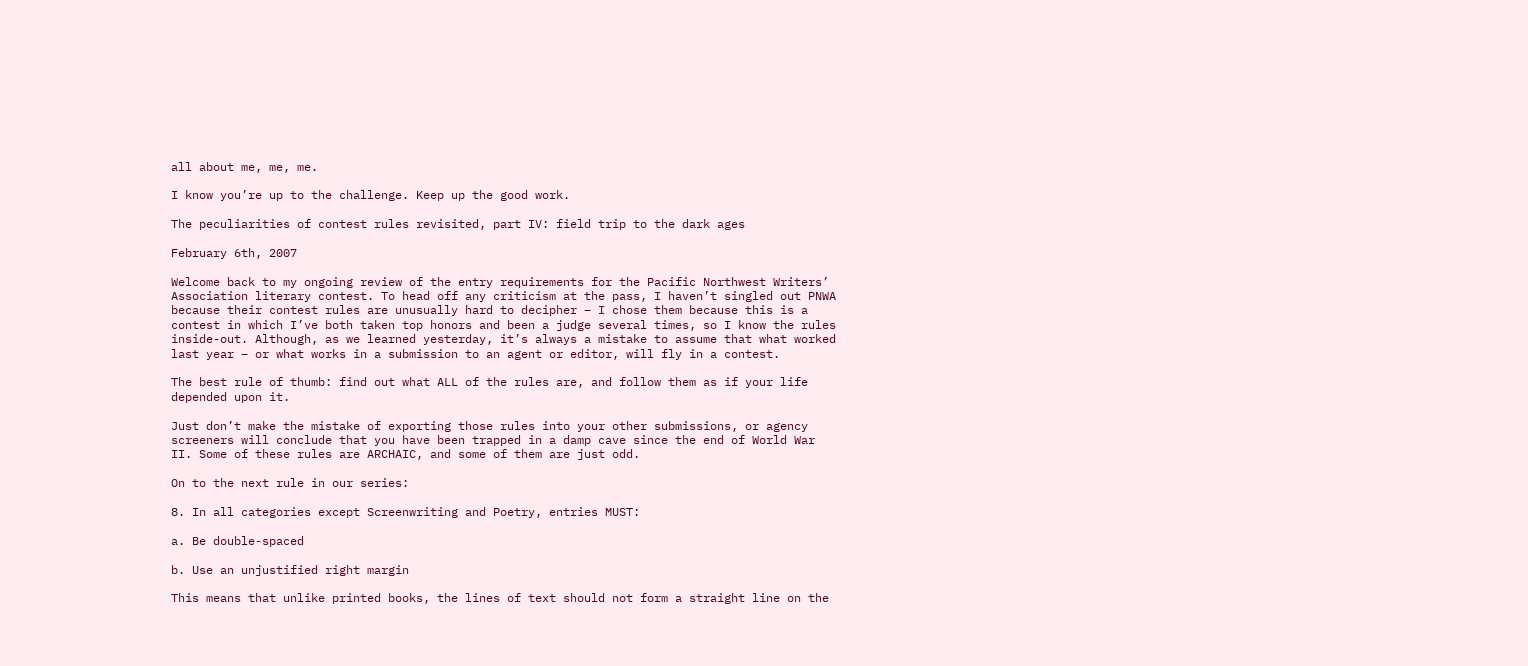all about me, me, me.

I know you’re up to the challenge. Keep up the good work.

The peculiarities of contest rules revisited, part IV: field trip to the dark ages

February 6th, 2007

Welcome back to my ongoing review of the entry requirements for the Pacific Northwest Writers’ Association literary contest. To head off any criticism at the pass, I haven’t singled out PNWA because their contest rules are unusually hard to decipher – I chose them because this is a contest in which I’ve both taken top honors and been a judge several times, so I know the rules inside-out. Although, as we learned yesterday, it’s always a mistake to assume that what worked last year – or what works in a submission to an agent or editor, will fly in a contest.

The best rule of thumb: find out what ALL of the rules are, and follow them as if your life depended upon it.

Just don’t make the mistake of exporting those rules into your other submissions, or agency screeners will conclude that you have been trapped in a damp cave since the end of World War II. Some of these rules are ARCHAIC, and some of them are just odd.

On to the next rule in our series:

8. In all categories except Screenwriting and Poetry, entries MUST:

a. Be double-spaced

b. Use an unjustified right margin

This means that unlike printed books, the lines of text should not form a straight line on the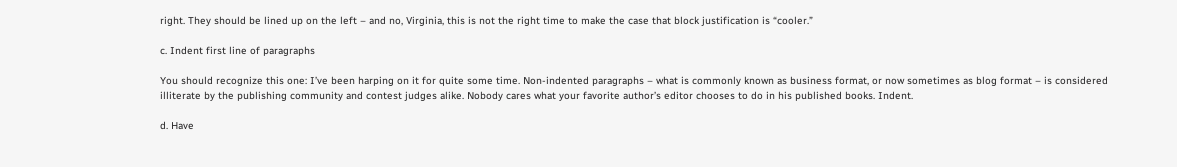right. They should be lined up on the left – and no, Virginia, this is not the right time to make the case that block justification is “cooler.”

c. Indent first line of paragraphs

You should recognize this one: I’ve been harping on it for quite some time. Non-indented paragraphs – what is commonly known as business format, or now sometimes as blog format – is considered illiterate by the publishing community and contest judges alike. Nobody cares what your favorite author’s editor chooses to do in his published books. Indent.

d. Have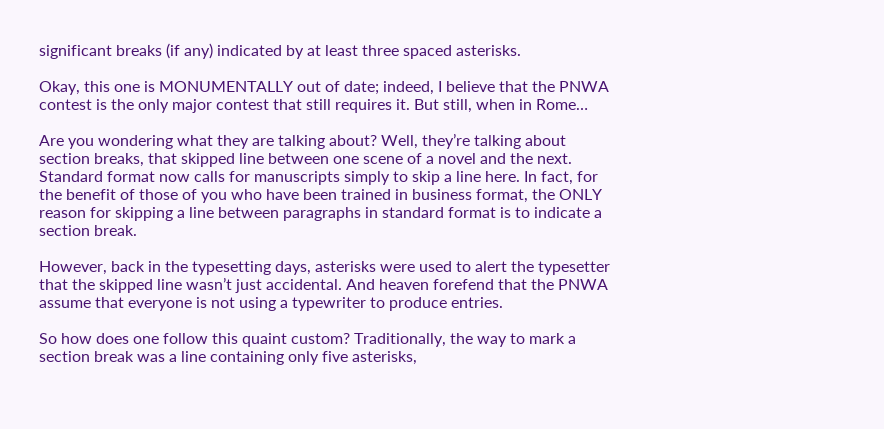significant breaks (if any) indicated by at least three spaced asterisks.

Okay, this one is MONUMENTALLY out of date; indeed, I believe that the PNWA contest is the only major contest that still requires it. But still, when in Rome…

Are you wondering what they are talking about? Well, they’re talking about section breaks, that skipped line between one scene of a novel and the next. Standard format now calls for manuscripts simply to skip a line here. In fact, for the benefit of those of you who have been trained in business format, the ONLY reason for skipping a line between paragraphs in standard format is to indicate a section break.

However, back in the typesetting days, asterisks were used to alert the typesetter that the skipped line wasn’t just accidental. And heaven forefend that the PNWA assume that everyone is not using a typewriter to produce entries.

So how does one follow this quaint custom? Traditionally, the way to mark a section break was a line containing only five asterisks,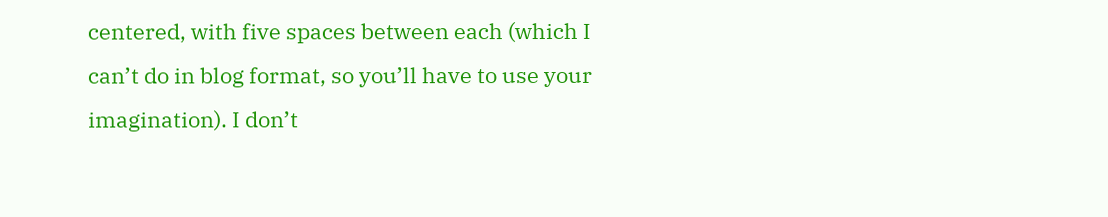centered, with five spaces between each (which I can’t do in blog format, so you’ll have to use your imagination). I don’t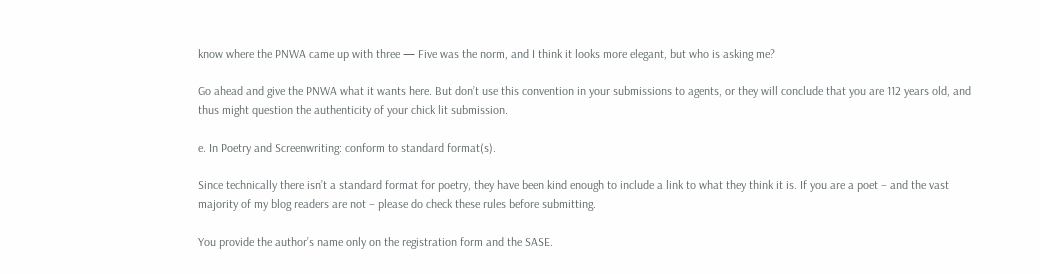know where the PNWA came up with three — Five was the norm, and I think it looks more elegant, but who is asking me?

Go ahead and give the PNWA what it wants here. But don’t use this convention in your submissions to agents, or they will conclude that you are 112 years old, and thus might question the authenticity of your chick lit submission.

e. In Poetry and Screenwriting: conform to standard format(s).

Since technically there isn’t a standard format for poetry, they have been kind enough to include a link to what they think it is. If you are a poet – and the vast majority of my blog readers are not – please do check these rules before submitting.

You provide the author’s name only on the registration form and the SASE.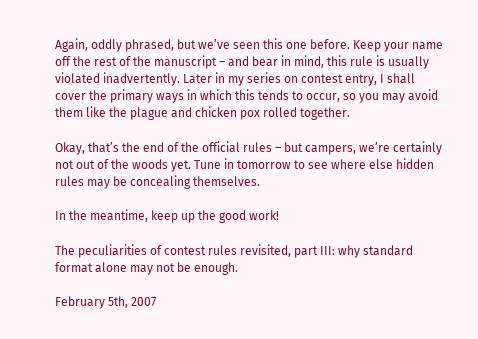Again, oddly phrased, but we’ve seen this one before. Keep your name off the rest of the manuscript – and bear in mind, this rule is usually violated inadvertently. Later in my series on contest entry, I shall cover the primary ways in which this tends to occur, so you may avoid them like the plague and chicken pox rolled together.

Okay, that’s the end of the official rules – but campers, we’re certainly not out of the woods yet. Tune in tomorrow to see where else hidden rules may be concealing themselves.

In the meantime, keep up the good work!

The peculiarities of contest rules revisited, part III: why standard format alone may not be enough.

February 5th, 2007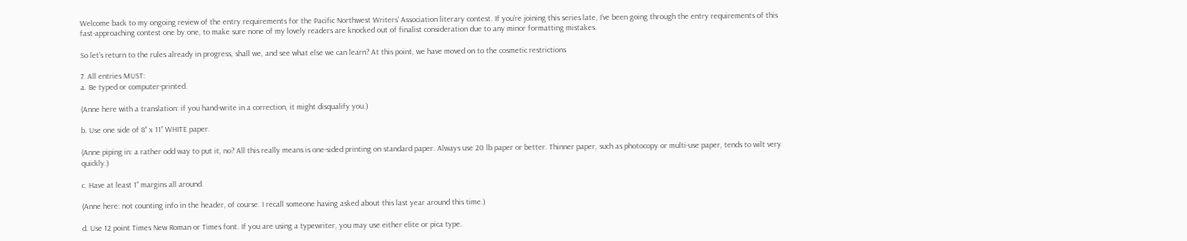Welcome back to my ongoing review of the entry requirements for the Pacific Northwest Writers’ Association literary contest. If you’re joining this series late, I’ve been going through the entry requirements of this fast-approaching contest one by one, to make sure none of my lovely readers are knocked out of finalist consideration due to any minor formatting mistakes.

So let’s return to the rules already in progress, shall we, and see what else we can learn? At this point, we have moved on to the cosmetic restrictions

7. All entries MUST:
a. Be typed or computer-printed.

(Anne here with a translation: if you hand-write in a correction, it might disqualify you.)

b. Use one side of 8” x 11” WHITE paper.

(Anne piping in: a rather odd way to put it, no? All this really means is one-sided printing on standard paper. Always use 20 lb paper or better. Thinner paper, such as photocopy or multi-use paper, tends to wilt very quickly.)

c. Have at least 1” margins all around.

(Anne here: not counting info in the header, of course. I recall someone having asked about this last year around this time.)

d. Use 12 point Times New Roman or Times font. If you are using a typewriter, you may use either elite or pica type.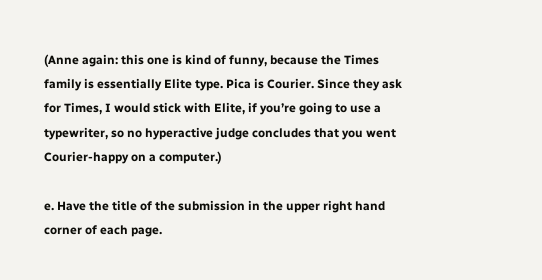(Anne again: this one is kind of funny, because the Times family is essentially Elite type. Pica is Courier. Since they ask for Times, I would stick with Elite, if you’re going to use a typewriter, so no hyperactive judge concludes that you went Courier-happy on a computer.)

e. Have the title of the submission in the upper right hand corner of each page.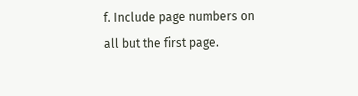f. Include page numbers on all but the first page.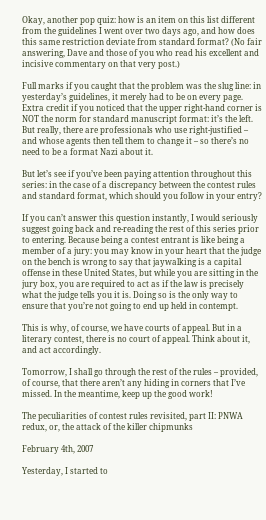Okay, another pop quiz: how is an item on this list different from the guidelines I went over two days ago, and how does this same restriction deviate from standard format? (No fair answering, Dave and those of you who read his excellent and incisive commentary on that very post.)

Full marks if you caught that the problem was the slug line: in yesterday’s guidelines, it merely had to be on every page. Extra credit if you noticed that the upper right-hand corner is NOT the norm for standard manuscript format: it’s the left. But really, there are professionals who use right-justified – and whose agents then tell them to change it – so there’s no need to be a format Nazi about it.

But let’s see if you’ve been paying attention throughout this series: in the case of a discrepancy between the contest rules and standard format, which should you follow in your entry?

If you can’t answer this question instantly, I would seriously suggest going back and re-reading the rest of this series prior to entering. Because being a contest entrant is like being a member of a jury: you may know in your heart that the judge on the bench is wrong to say that jaywalking is a capital offense in these United States, but while you are sitting in the jury box, you are required to act as if the law is precisely what the judge tells you it is. Doing so is the only way to ensure that you’re not going to end up held in contempt.

This is why, of course, we have courts of appeal. But in a literary contest, there is no court of appeal. Think about it, and act accordingly.

Tomorrow, I shall go through the rest of the rules – provided, of course, that there aren’t any hiding in corners that I’ve missed. In the meantime, keep up the good work!

The peculiarities of contest rules revisited, part II: PNWA redux, or, the attack of the killer chipmunks

February 4th, 2007

Yesterday, I started to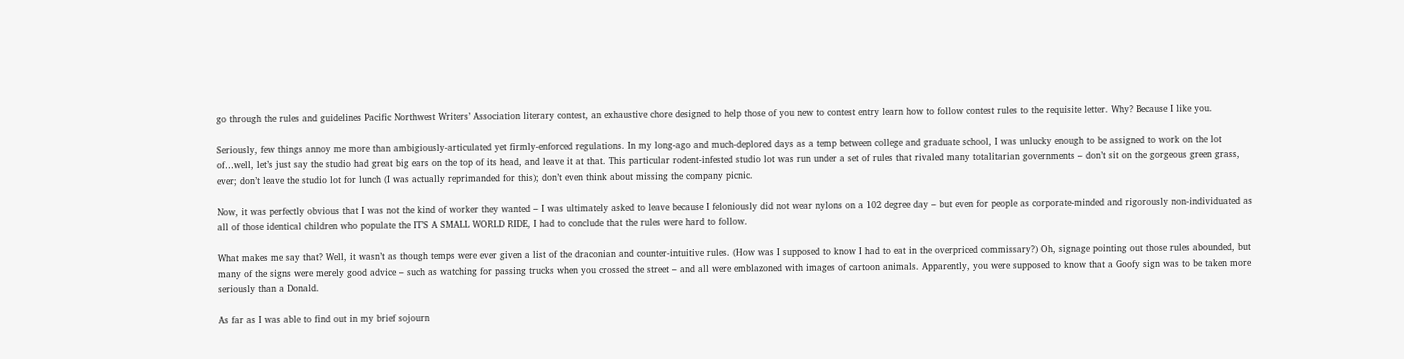go through the rules and guidelines Pacific Northwest Writers’ Association literary contest, an exhaustive chore designed to help those of you new to contest entry learn how to follow contest rules to the requisite letter. Why? Because I like you.

Seriously, few things annoy me more than ambigiously-articulated yet firmly-enforced regulations. In my long-ago and much-deplored days as a temp between college and graduate school, I was unlucky enough to be assigned to work on the lot of…well, let’s just say the studio had great big ears on the top of its head, and leave it at that. This particular rodent-infested studio lot was run under a set of rules that rivaled many totalitarian governments – don’t sit on the gorgeous green grass, ever; don’t leave the studio lot for lunch (I was actually reprimanded for this); don’t even think about missing the company picnic.

Now, it was perfectly obvious that I was not the kind of worker they wanted – I was ultimately asked to leave because I feloniously did not wear nylons on a 102 degree day – but even for people as corporate-minded and rigorously non-individuated as all of those identical children who populate the IT’S A SMALL WORLD RIDE, I had to conclude that the rules were hard to follow.

What makes me say that? Well, it wasn’t as though temps were ever given a list of the draconian and counter-intuitive rules. (How was I supposed to know I had to eat in the overpriced commissary?) Oh, signage pointing out those rules abounded, but many of the signs were merely good advice – such as watching for passing trucks when you crossed the street – and all were emblazoned with images of cartoon animals. Apparently, you were supposed to know that a Goofy sign was to be taken more seriously than a Donald.

As far as I was able to find out in my brief sojourn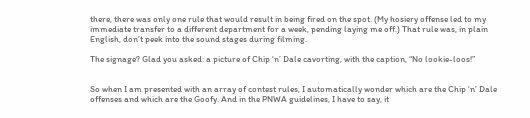there, there was only one rule that would result in being fired on the spot. (My hosiery offense led to my immediate transfer to a different department for a week, pending laying me off.) That rule was, in plain English, don’t peek into the sound stages during filming.

The signage? Glad you asked: a picture of Chip ‘n’ Dale cavorting, with the caption, “No lookie-loos!”


So when I am presented with an array of contest rules, I automatically wonder which are the Chip ‘n’ Dale offenses and which are the Goofy. And in the PNWA guidelines, I have to say, it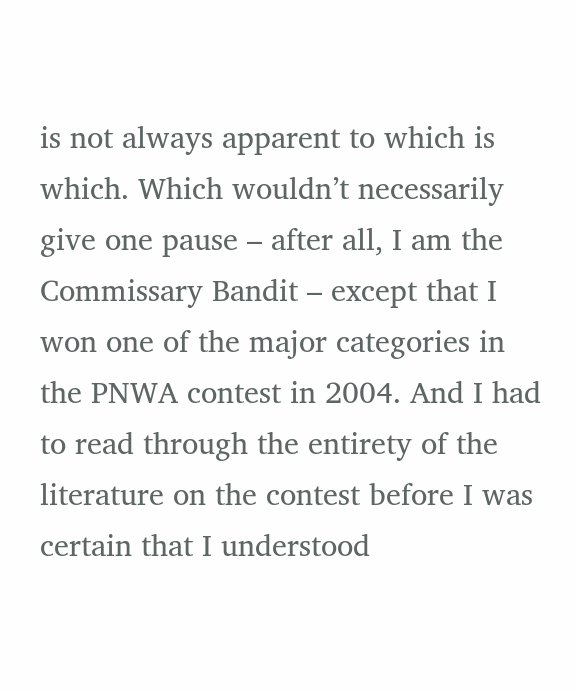is not always apparent to which is which. Which wouldn’t necessarily give one pause – after all, I am the Commissary Bandit – except that I won one of the major categories in the PNWA contest in 2004. And I had to read through the entirety of the literature on the contest before I was certain that I understood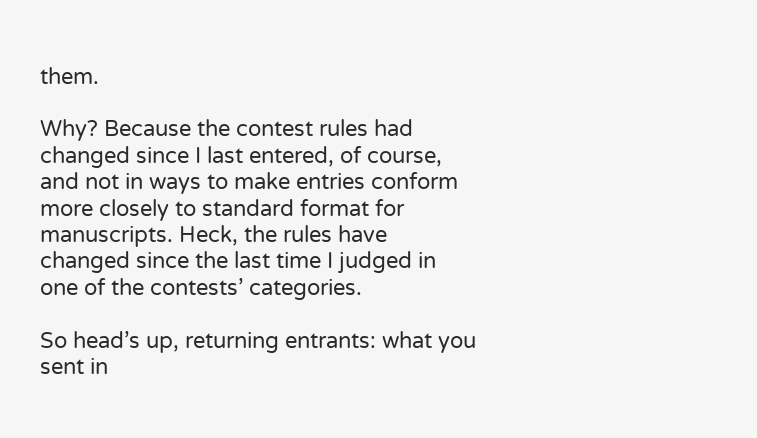them.

Why? Because the contest rules had changed since I last entered, of course, and not in ways to make entries conform more closely to standard format for manuscripts. Heck, the rules have changed since the last time I judged in one of the contests’ categories.

So head’s up, returning entrants: what you sent in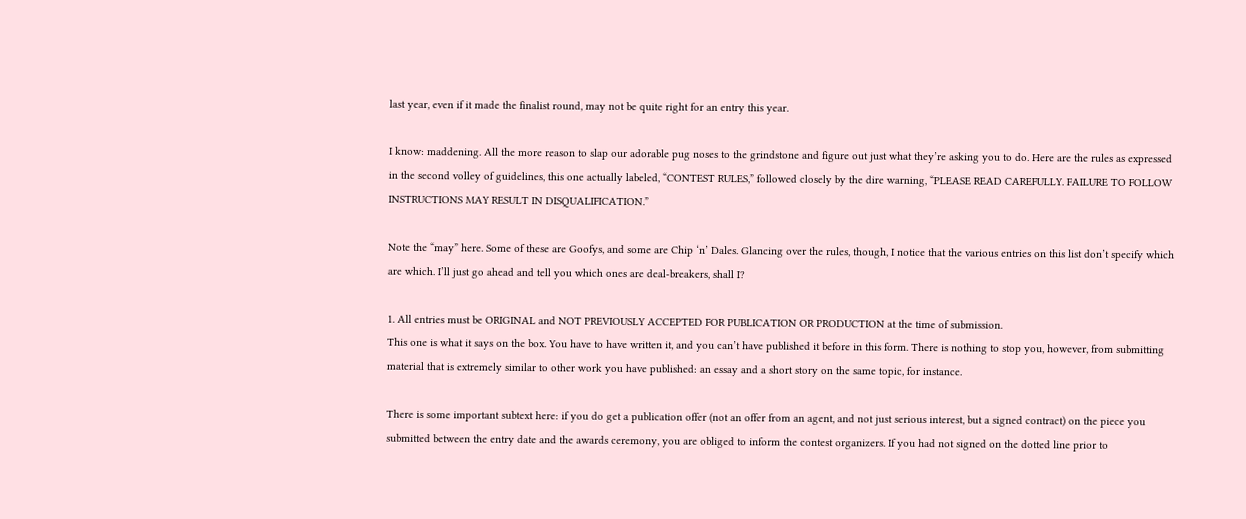last year, even if it made the finalist round, may not be quite right for an entry this year.

I know: maddening. All the more reason to slap our adorable pug noses to the grindstone and figure out just what they’re asking you to do. Here are the rules as expressed in the second volley of guidelines, this one actually labeled, “CONTEST RULES,” followed closely by the dire warning, “PLEASE READ CAREFULLY. FAILURE TO FOLLOW INSTRUCTIONS MAY RESULT IN DISQUALIFICATION.”

Note the “may” here. Some of these are Goofys, and some are Chip ‘n’ Dales. Glancing over the rules, though, I notice that the various entries on this list don’t specify which are which. I’ll just go ahead and tell you which ones are deal-breakers, shall I?

1. All entries must be ORIGINAL and NOT PREVIOUSLY ACCEPTED FOR PUBLICATION OR PRODUCTION at the time of submission.
This one is what it says on the box. You have to have written it, and you can’t have published it before in this form. There is nothing to stop you, however, from submitting material that is extremely similar to other work you have published: an essay and a short story on the same topic, for instance.

There is some important subtext here: if you do get a publication offer (not an offer from an agent, and not just serious interest, but a signed contract) on the piece you submitted between the entry date and the awards ceremony, you are obliged to inform the contest organizers. If you had not signed on the dotted line prior to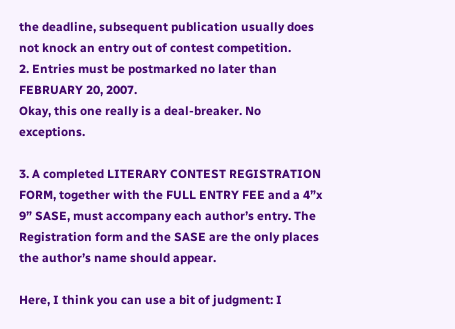the deadline, subsequent publication usually does not knock an entry out of contest competition.
2. Entries must be postmarked no later than FEBRUARY 20, 2007.
Okay, this one really is a deal-breaker. No exceptions.

3. A completed LITERARY CONTEST REGISTRATION FORM, together with the FULL ENTRY FEE and a 4”x 9” SASE, must accompany each author’s entry. The Registration form and the SASE are the only places the author’s name should appear.

Here, I think you can use a bit of judgment: I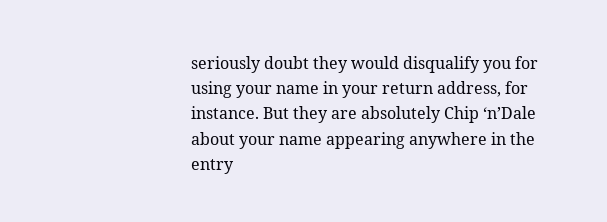seriously doubt they would disqualify you for using your name in your return address, for instance. But they are absolutely Chip ‘n’Dale about your name appearing anywhere in the entry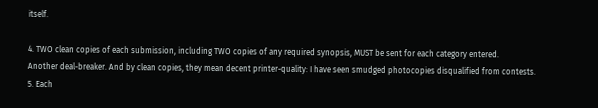itself.

4. TWO clean copies of each submission, including TWO copies of any required synopsis, MUST be sent for each category entered.
Another deal-breaker. And by clean copies, they mean decent printer-quality: I have seen smudged photocopies disqualified from contests.
5. Each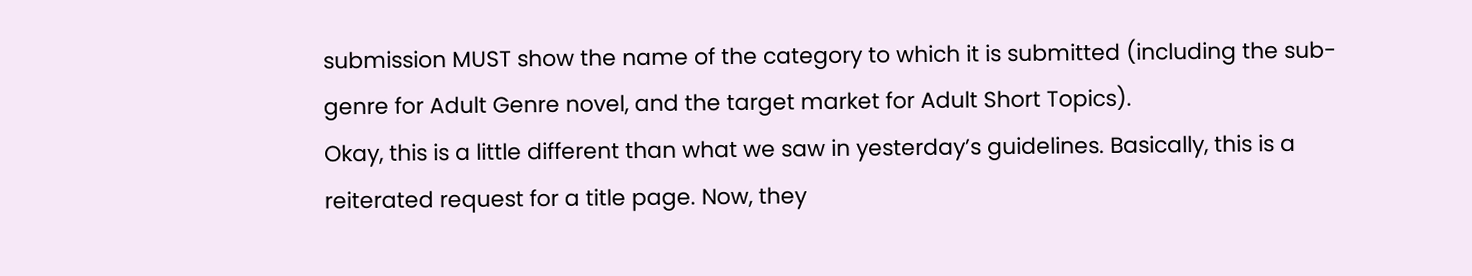submission MUST show the name of the category to which it is submitted (including the sub-genre for Adult Genre novel, and the target market for Adult Short Topics).
Okay, this is a little different than what we saw in yesterday’s guidelines. Basically, this is a reiterated request for a title page. Now, they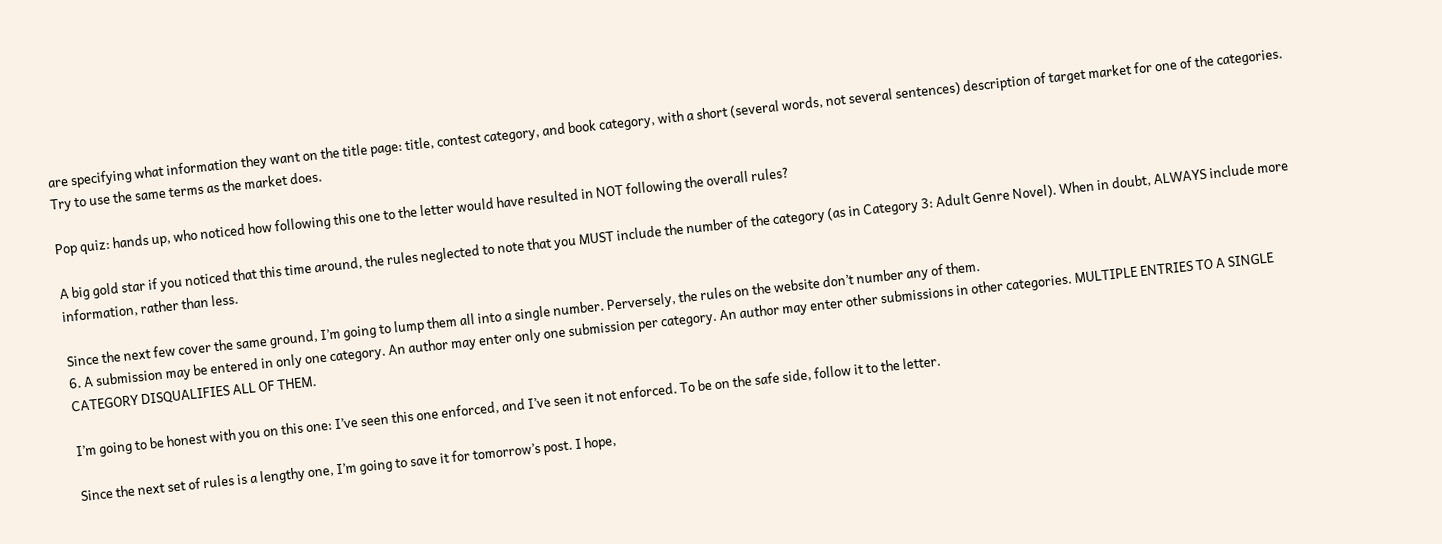are specifying what information they want on the title page: title, contest category, and book category, with a short (several words, not several sentences) description of target market for one of the categories. Try to use the same terms as the market does.

Pop quiz: hands up, who noticed how following this one to the letter would have resulted in NOT following the overall rules?

A big gold star if you noticed that this time around, the rules neglected to note that you MUST include the number of the category (as in Category 3: Adult Genre Novel). When in doubt, ALWAYS include more information, rather than less.

Since the next few cover the same ground, I’m going to lump them all into a single number. Perversely, the rules on the website don’t number any of them.
6. A submission may be entered in only one category. An author may enter only one submission per category. An author may enter other submissions in other categories. MULTIPLE ENTRIES TO A SINGLE CATEGORY DISQUALIFIES ALL OF THEM.

I’m going to be honest with you on this one: I’ve seen this one enforced, and I’ve seen it not enforced. To be on the safe side, follow it to the letter.

Since the next set of rules is a lengthy one, I’m going to save it for tomorrow’s post. I hope,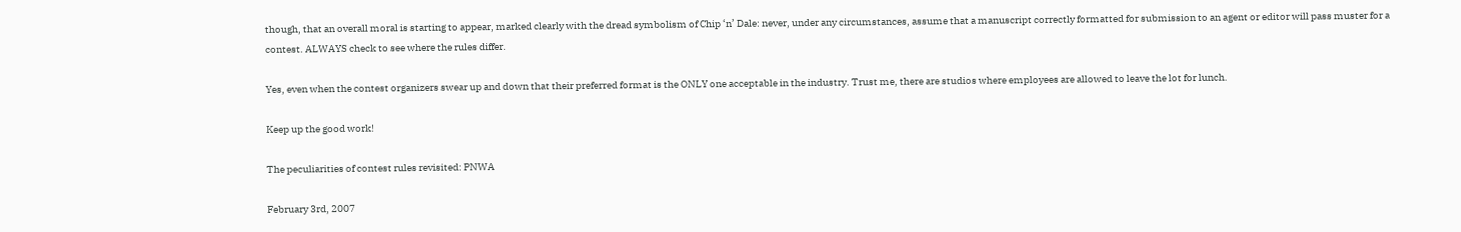though, that an overall moral is starting to appear, marked clearly with the dread symbolism of Chip ‘n’ Dale: never, under any circumstances, assume that a manuscript correctly formatted for submission to an agent or editor will pass muster for a contest. ALWAYS check to see where the rules differ.

Yes, even when the contest organizers swear up and down that their preferred format is the ONLY one acceptable in the industry. Trust me, there are studios where employees are allowed to leave the lot for lunch.

Keep up the good work!

The peculiarities of contest rules revisited: PNWA

February 3rd, 2007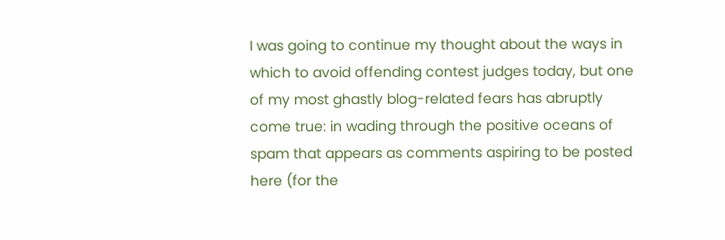I was going to continue my thought about the ways in which to avoid offending contest judges today, but one of my most ghastly blog-related fears has abruptly come true: in wading through the positive oceans of spam that appears as comments aspiring to be posted here (for the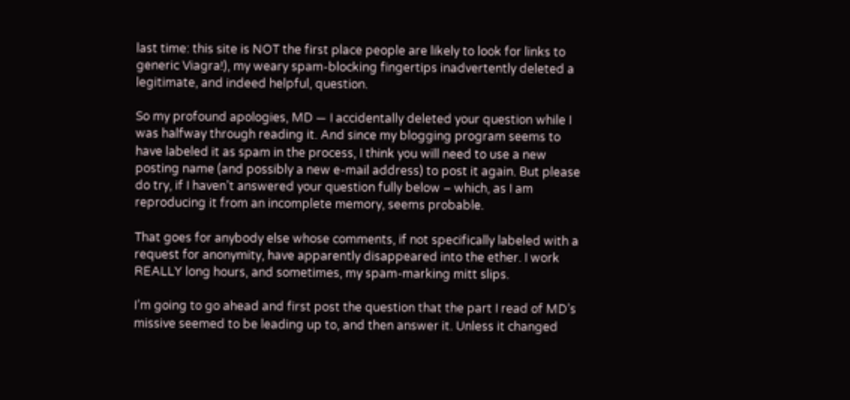last time: this site is NOT the first place people are likely to look for links to generic Viagra!), my weary spam-blocking fingertips inadvertently deleted a legitimate, and indeed helpful, question.

So my profound apologies, MD — I accidentally deleted your question while I was halfway through reading it. And since my blogging program seems to have labeled it as spam in the process, I think you will need to use a new posting name (and possibly a new e-mail address) to post it again. But please do try, if I haven’t answered your question fully below – which, as I am reproducing it from an incomplete memory, seems probable.

That goes for anybody else whose comments, if not specifically labeled with a request for anonymity, have apparently disappeared into the ether. I work REALLY long hours, and sometimes, my spam-marking mitt slips.

I’m going to go ahead and first post the question that the part I read of MD’s missive seemed to be leading up to, and then answer it. Unless it changed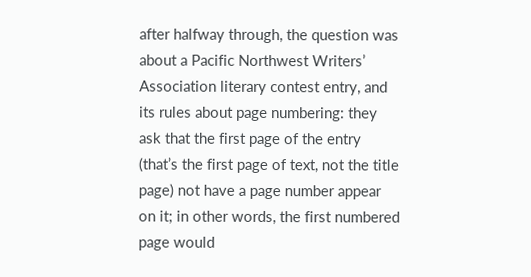after halfway through, the question was about a Pacific Northwest Writers’ Association literary contest entry, and its rules about page numbering: they ask that the first page of the entry (that’s the first page of text, not the title page) not have a page number appear on it; in other words, the first numbered page would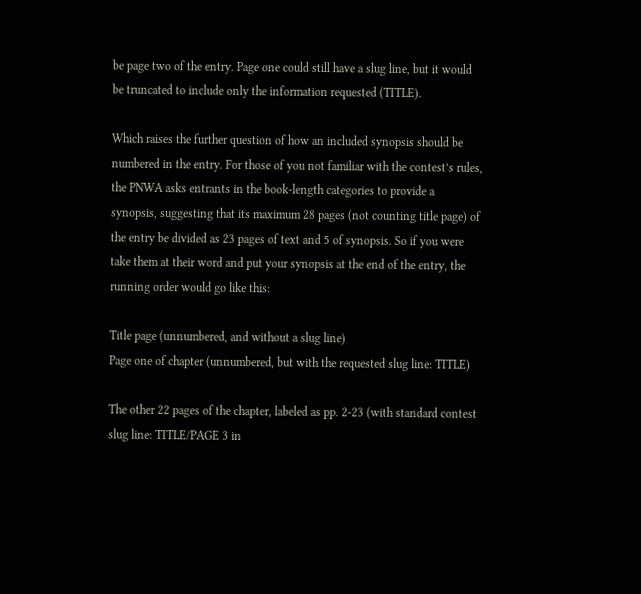be page two of the entry. Page one could still have a slug line, but it would be truncated to include only the information requested (TITLE).

Which raises the further question of how an included synopsis should be numbered in the entry. For those of you not familiar with the contest’s rules, the PNWA asks entrants in the book-length categories to provide a synopsis, suggesting that its maximum 28 pages (not counting title page) of the entry be divided as 23 pages of text and 5 of synopsis. So if you were take them at their word and put your synopsis at the end of the entry, the running order would go like this:

Title page (unnumbered, and without a slug line)
Page one of chapter (unnumbered, but with the requested slug line: TITLE)

The other 22 pages of the chapter, labeled as pp. 2-23 (with standard contest slug line: TITLE/PAGE 3 in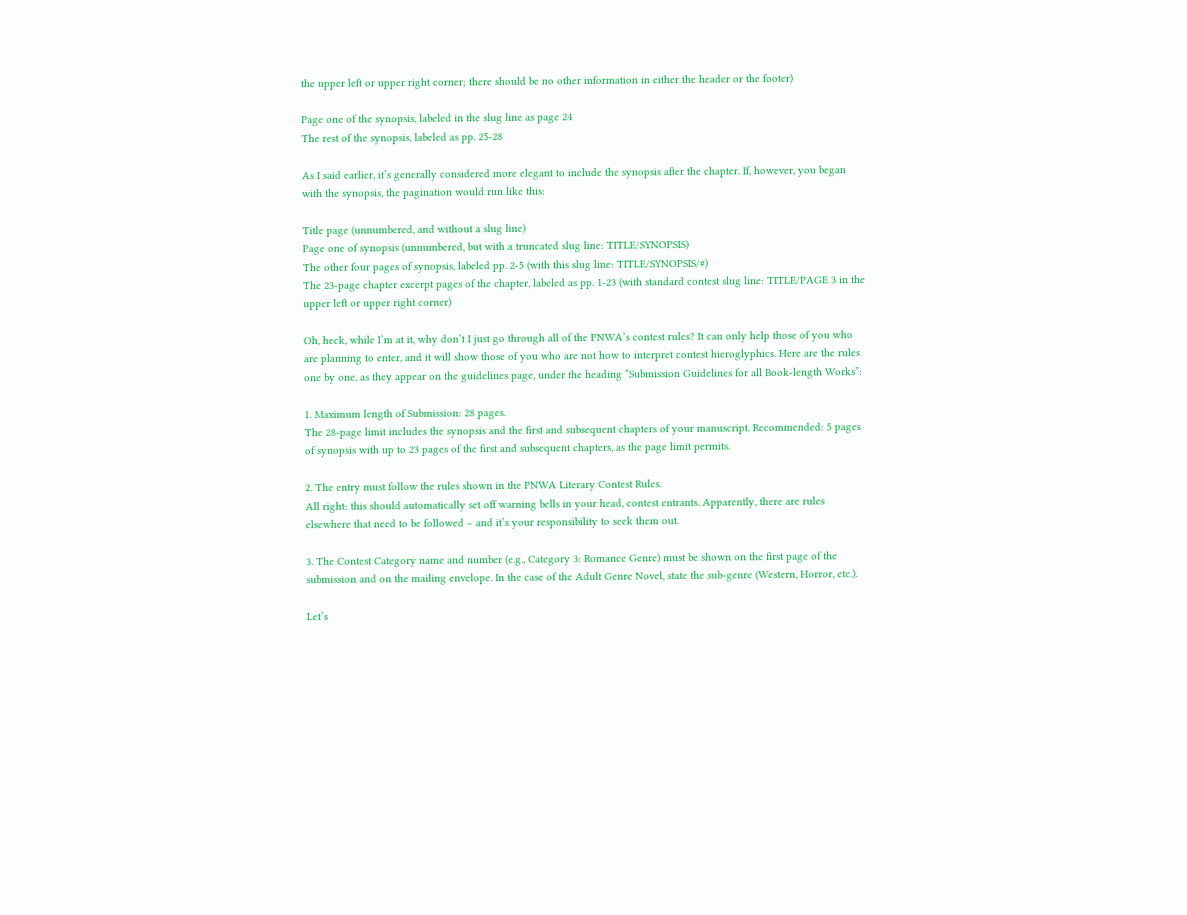the upper left or upper right corner; there should be no other information in either the header or the footer)

Page one of the synopsis, labeled in the slug line as page 24
The rest of the synopsis, labeled as pp. 25-28

As I said earlier, it’s generally considered more elegant to include the synopsis after the chapter. If, however, you began with the synopsis, the pagination would run like this:

Title page (unnumbered, and without a slug line)
Page one of synopsis (unnumbered, but with a truncated slug line: TITLE/SYNOPSIS)
The other four pages of synopsis, labeled pp. 2-5 (with this slug line: TITLE/SYNOPSIS/#)
The 23-page chapter excerpt pages of the chapter, labeled as pp. 1-23 (with standard contest slug line: TITLE/PAGE 3 in the upper left or upper right corner)

Oh, heck, while I’m at it, why don’t I just go through all of the PNWA’s contest rules? It can only help those of you who are planning to enter, and it will show those of you who are not how to interpret contest hieroglyphics. Here are the rules one by one, as they appear on the guidelines page, under the heading “Submission Guidelines for all Book-length Works”:

1. Maximum length of Submission: 28 pages.
The 28-page limit includes the synopsis and the first and subsequent chapters of your manuscript. Recommended: 5 pages of synopsis with up to 23 pages of the first and subsequent chapters, as the page limit permits.

2. The entry must follow the rules shown in the PNWA Literary Contest Rules.
All right: this should automatically set off warning bells in your head, contest entrants. Apparently, there are rules elsewhere that need to be followed – and it’s your responsibility to seek them out.

3. The Contest Category name and number (e.g., Category 3: Romance Genre) must be shown on the first page of the submission and on the mailing envelope. In the case of the Adult Genre Novel, state the sub-genre (Western, Horror, etc.).

Let’s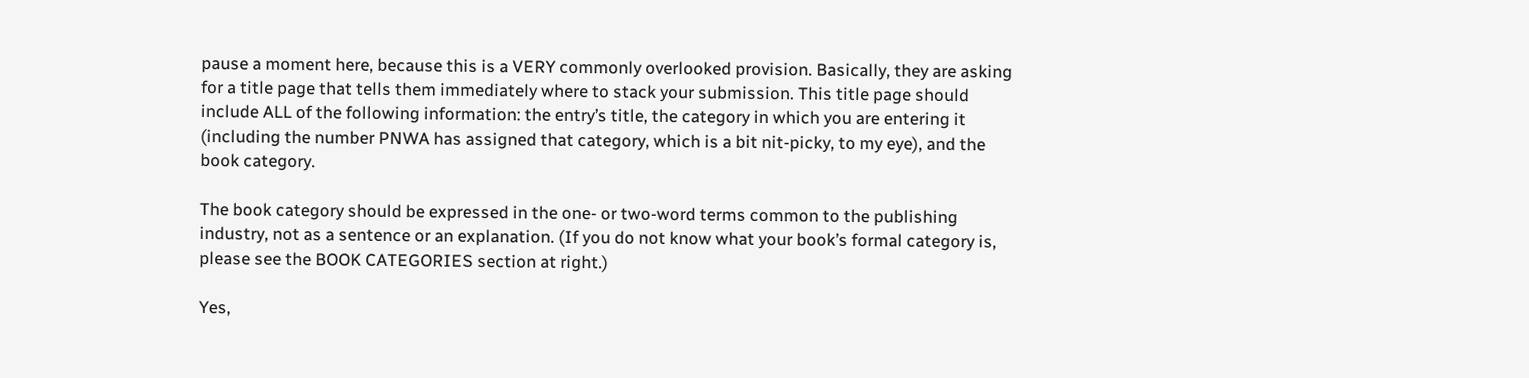pause a moment here, because this is a VERY commonly overlooked provision. Basically, they are asking for a title page that tells them immediately where to stack your submission. This title page should include ALL of the following information: the entry’s title, the category in which you are entering it (including the number PNWA has assigned that category, which is a bit nit-picky, to my eye), and the book category.

The book category should be expressed in the one- or two-word terms common to the publishing industry, not as a sentence or an explanation. (If you do not know what your book’s formal category is, please see the BOOK CATEGORIES section at right.)

Yes,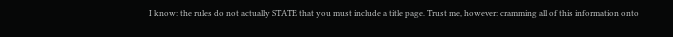I know: the rules do not actually STATE that you must include a title page. Trust me, however: cramming all of this information onto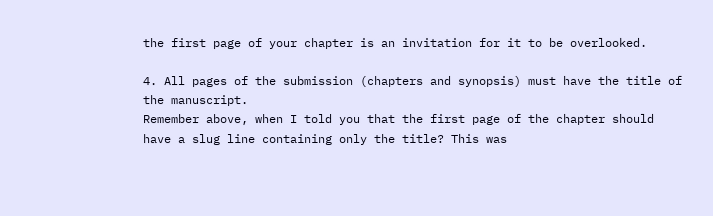the first page of your chapter is an invitation for it to be overlooked.

4. All pages of the submission (chapters and synopsis) must have the title of the manuscript.
Remember above, when I told you that the first page of the chapter should have a slug line containing only the title? This was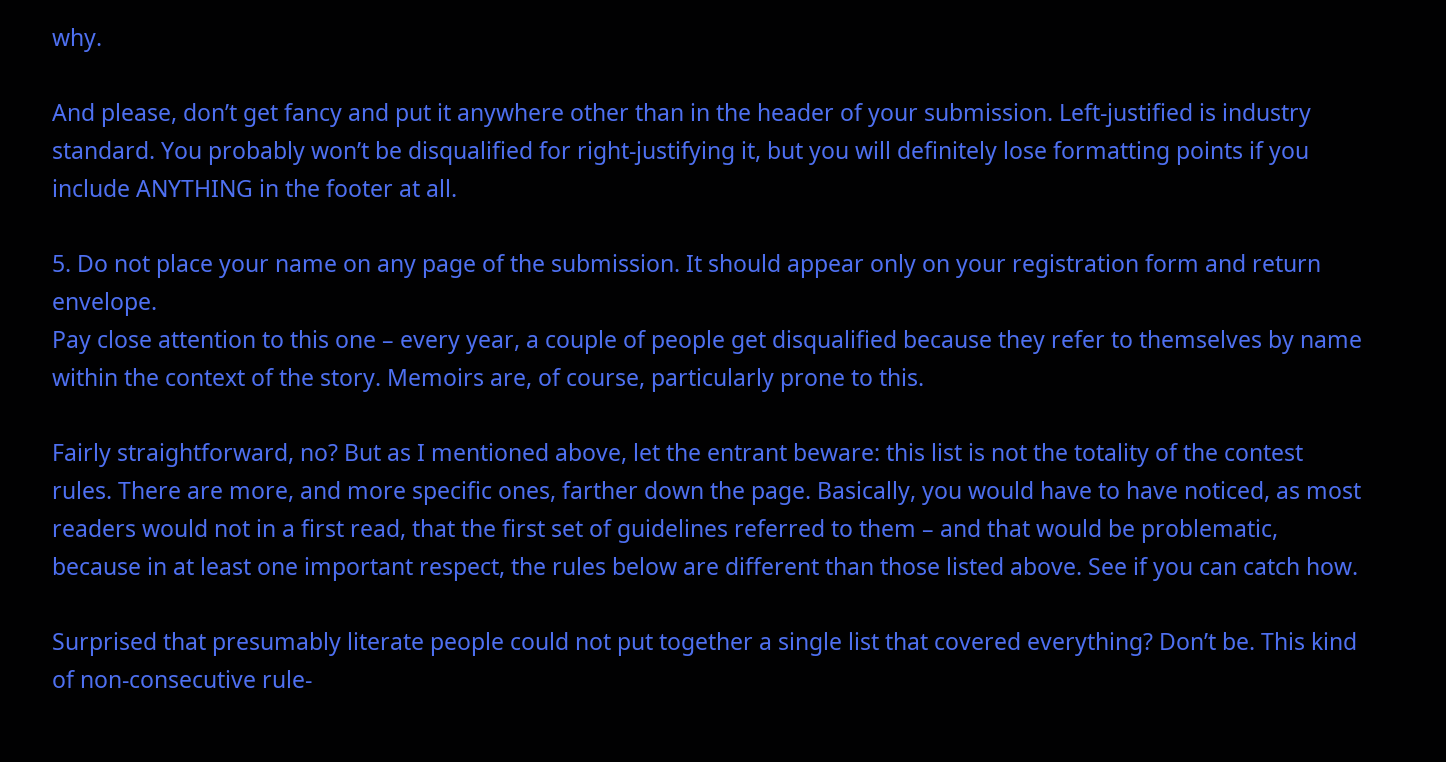why.

And please, don’t get fancy and put it anywhere other than in the header of your submission. Left-justified is industry standard. You probably won’t be disqualified for right-justifying it, but you will definitely lose formatting points if you include ANYTHING in the footer at all.

5. Do not place your name on any page of the submission. It should appear only on your registration form and return envelope.
Pay close attention to this one – every year, a couple of people get disqualified because they refer to themselves by name within the context of the story. Memoirs are, of course, particularly prone to this.

Fairly straightforward, no? But as I mentioned above, let the entrant beware: this list is not the totality of the contest rules. There are more, and more specific ones, farther down the page. Basically, you would have to have noticed, as most readers would not in a first read, that the first set of guidelines referred to them – and that would be problematic, because in at least one important respect, the rules below are different than those listed above. See if you can catch how.

Surprised that presumably literate people could not put together a single list that covered everything? Don’t be. This kind of non-consecutive rule-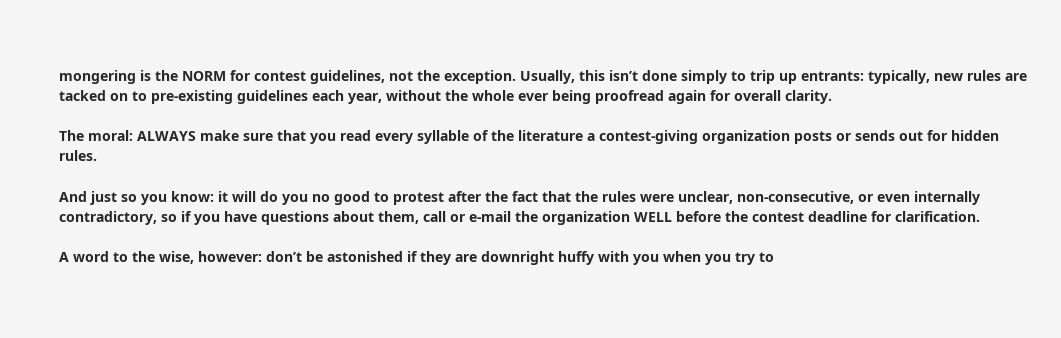mongering is the NORM for contest guidelines, not the exception. Usually, this isn’t done simply to trip up entrants: typically, new rules are tacked on to pre-existing guidelines each year, without the whole ever being proofread again for overall clarity.

The moral: ALWAYS make sure that you read every syllable of the literature a contest-giving organization posts or sends out for hidden rules.

And just so you know: it will do you no good to protest after the fact that the rules were unclear, non-consecutive, or even internally contradictory, so if you have questions about them, call or e-mail the organization WELL before the contest deadline for clarification.

A word to the wise, however: don’t be astonished if they are downright huffy with you when you try to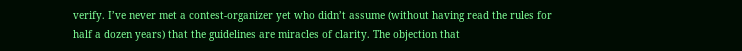verify. I’ve never met a contest-organizer yet who didn’t assume (without having read the rules for half a dozen years) that the guidelines are miracles of clarity. The objection that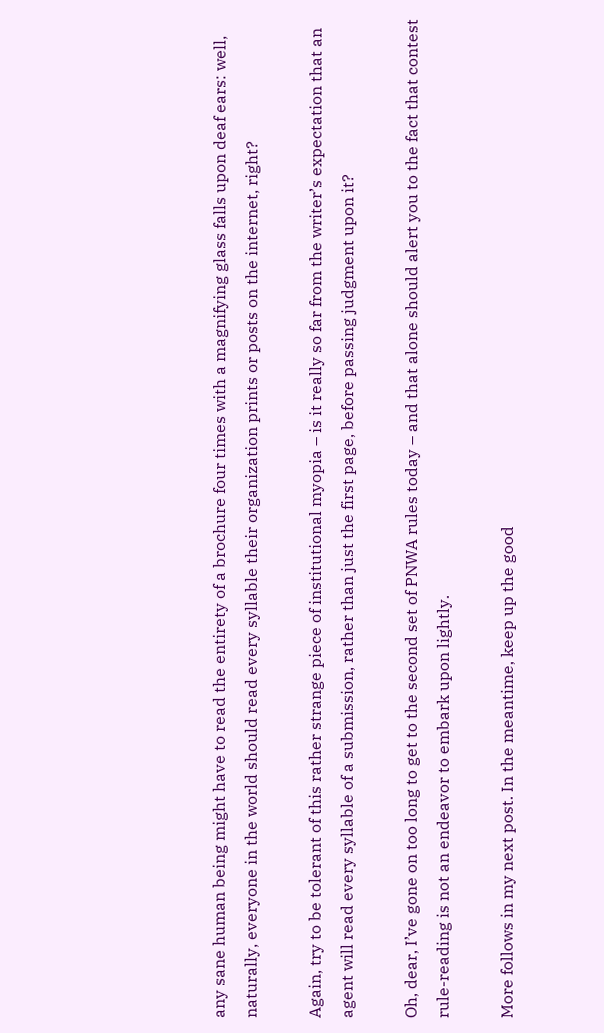any sane human being might have to read the entirety of a brochure four times with a magnifying glass falls upon deaf ears: well, naturally, everyone in the world should read every syllable their organization prints or posts on the internet, right?

Again, try to be tolerant of this rather strange piece of institutional myopia – is it really so far from the writer’s expectation that an agent will read every syllable of a submission, rather than just the first page, before passing judgment upon it?

Oh, dear, I’ve gone on too long to get to the second set of PNWA rules today – and that alone should alert you to the fact that contest rule-reading is not an endeavor to embark upon lightly.

More follows in my next post. In the meantime, keep up the good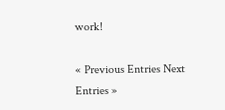work!

« Previous Entries Next Entries »